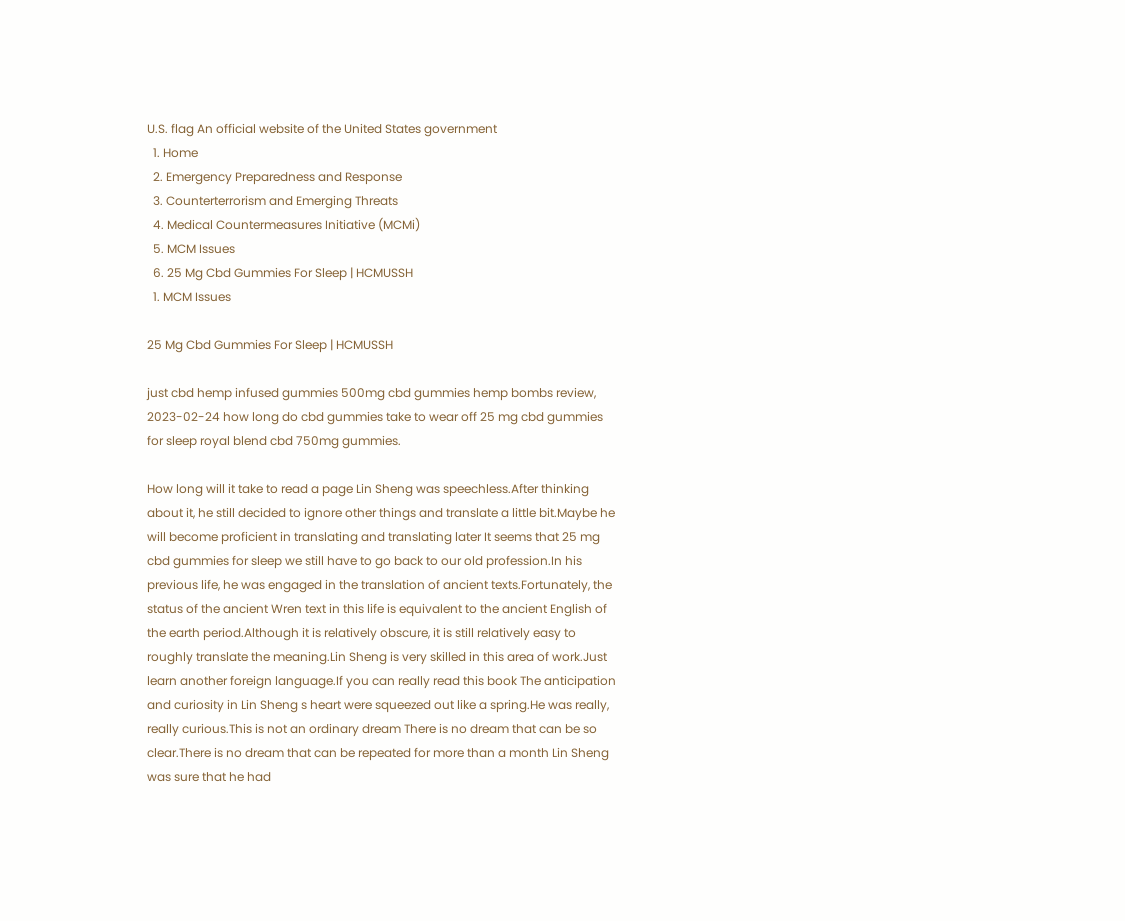U.S. flag An official website of the United States government
  1. Home
  2. Emergency Preparedness and Response
  3. Counterterrorism and Emerging Threats
  4. Medical Countermeasures Initiative (MCMi)
  5. MCM Issues
  6. 25 Mg Cbd Gummies For Sleep | HCMUSSH
  1. MCM Issues

25 Mg Cbd Gummies For Sleep | HCMUSSH

just cbd hemp infused gummies 500mg cbd gummies hemp bombs review, 2023-02-24 how long do cbd gummies take to wear off 25 mg cbd gummies for sleep royal blend cbd 750mg gummies.

How long will it take to read a page Lin Sheng was speechless.After thinking about it, he still decided to ignore other things and translate a little bit.Maybe he will become proficient in translating and translating later It seems that 25 mg cbd gummies for sleep we still have to go back to our old profession.In his previous life, he was engaged in the translation of ancient texts.Fortunately, the status of the ancient Wren text in this life is equivalent to the ancient English of the earth period.Although it is relatively obscure, it is still relatively easy to roughly translate the meaning.Lin Sheng is very skilled in this area of work.Just learn another foreign language.If you can really read this book The anticipation and curiosity in Lin Sheng s heart were squeezed out like a spring.He was really, really curious.This is not an ordinary dream There is no dream that can be so clear.There is no dream that can be repeated for more than a month Lin Sheng was sure that he had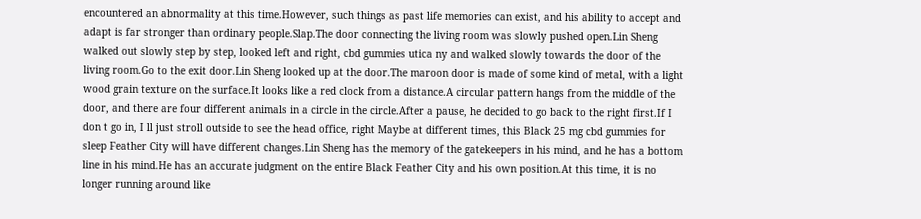encountered an abnormality at this time.However, such things as past life memories can exist, and his ability to accept and adapt is far stronger than ordinary people.Slap.The door connecting the living room was slowly pushed open.Lin Sheng walked out slowly step by step, looked left and right, cbd gummies utica ny and walked slowly towards the door of the living room.Go to the exit door.Lin Sheng looked up at the door.The maroon door is made of some kind of metal, with a light wood grain texture on the surface.It looks like a red clock from a distance.A circular pattern hangs from the middle of the door, and there are four different animals in a circle in the circle.After a pause, he decided to go back to the right first.If I don t go in, I ll just stroll outside to see the head office, right Maybe at different times, this Black 25 mg cbd gummies for sleep Feather City will have different changes.Lin Sheng has the memory of the gatekeepers in his mind, and he has a bottom line in his mind.He has an accurate judgment on the entire Black Feather City and his own position.At this time, it is no longer running around like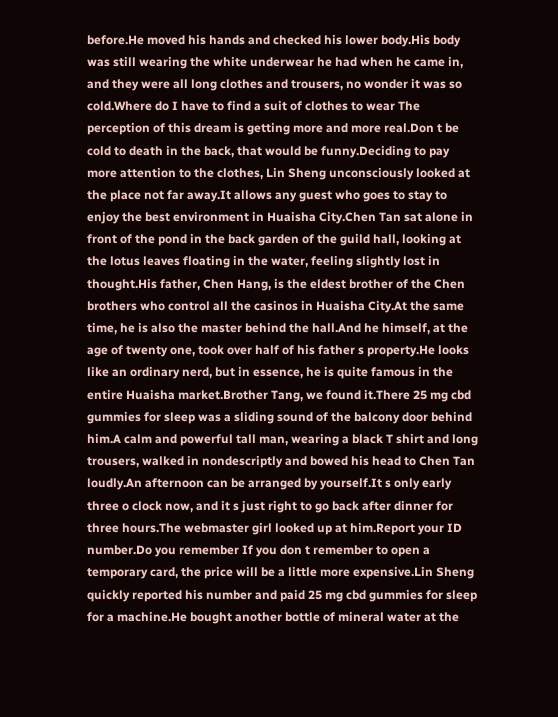before.He moved his hands and checked his lower body.His body was still wearing the white underwear he had when he came in, and they were all long clothes and trousers, no wonder it was so cold.Where do I have to find a suit of clothes to wear The perception of this dream is getting more and more real.Don t be cold to death in the back, that would be funny.Deciding to pay more attention to the clothes, Lin Sheng unconsciously looked at the place not far away.It allows any guest who goes to stay to enjoy the best environment in Huaisha City.Chen Tan sat alone in front of the pond in the back garden of the guild hall, looking at the lotus leaves floating in the water, feeling slightly lost in thought.His father, Chen Hang, is the eldest brother of the Chen brothers who control all the casinos in Huaisha City.At the same time, he is also the master behind the hall.And he himself, at the age of twenty one, took over half of his father s property.He looks like an ordinary nerd, but in essence, he is quite famous in the entire Huaisha market.Brother Tang, we found it.There 25 mg cbd gummies for sleep was a sliding sound of the balcony door behind him.A calm and powerful tall man, wearing a black T shirt and long trousers, walked in nondescriptly and bowed his head to Chen Tan loudly.An afternoon can be arranged by yourself.It s only early three o clock now, and it s just right to go back after dinner for three hours.The webmaster girl looked up at him.Report your ID number.Do you remember If you don t remember to open a temporary card, the price will be a little more expensive.Lin Sheng quickly reported his number and paid 25 mg cbd gummies for sleep for a machine.He bought another bottle of mineral water at the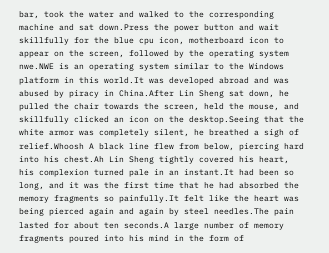bar, took the water and walked to the corresponding machine and sat down.Press the power button and wait skillfully for the blue cpu icon, motherboard icon to appear on the screen, followed by the operating system nwe.NWE is an operating system similar to the Windows platform in this world.It was developed abroad and was abused by piracy in China.After Lin Sheng sat down, he pulled the chair towards the screen, held the mouse, and skillfully clicked an icon on the desktop.Seeing that the white armor was completely silent, he breathed a sigh of relief.Whoosh A black line flew from below, piercing hard into his chest.Ah Lin Sheng tightly covered his heart, his complexion turned pale in an instant.It had been so long, and it was the first time that he had absorbed the memory fragments so painfully.It felt like the heart was being pierced again and again by steel needles.The pain lasted for about ten seconds.A large number of memory fragments poured into his mind in the form of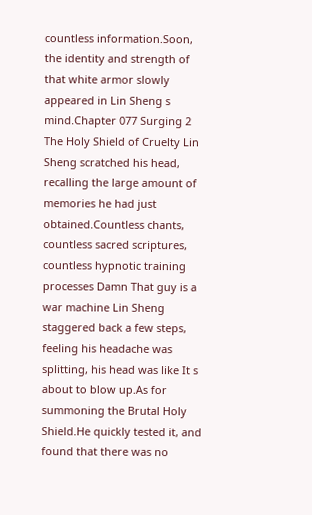countless information.Soon, the identity and strength of that white armor slowly appeared in Lin Sheng s mind.Chapter 077 Surging 2 The Holy Shield of Cruelty Lin Sheng scratched his head, recalling the large amount of memories he had just obtained.Countless chants, countless sacred scriptures, countless hypnotic training processes Damn That guy is a war machine Lin Sheng staggered back a few steps, feeling his headache was splitting, his head was like It s about to blow up.As for summoning the Brutal Holy Shield.He quickly tested it, and found that there was no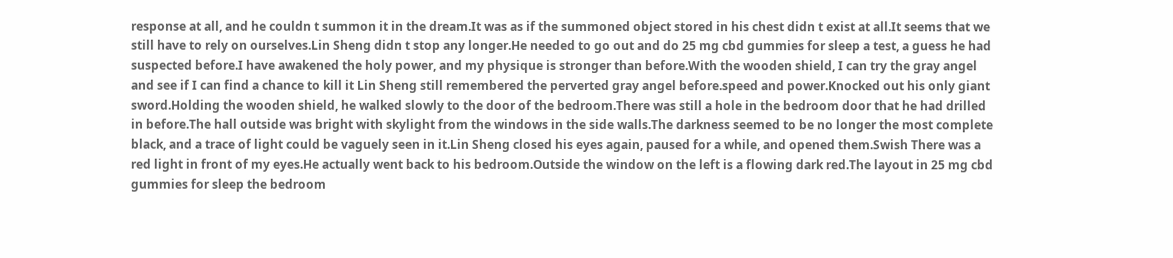response at all, and he couldn t summon it in the dream.It was as if the summoned object stored in his chest didn t exist at all.It seems that we still have to rely on ourselves.Lin Sheng didn t stop any longer.He needed to go out and do 25 mg cbd gummies for sleep a test, a guess he had suspected before.I have awakened the holy power, and my physique is stronger than before.With the wooden shield, I can try the gray angel and see if I can find a chance to kill it Lin Sheng still remembered the perverted gray angel before.speed and power.Knocked out his only giant sword.Holding the wooden shield, he walked slowly to the door of the bedroom.There was still a hole in the bedroom door that he had drilled in before.The hall outside was bright with skylight from the windows in the side walls.The darkness seemed to be no longer the most complete black, and a trace of light could be vaguely seen in it.Lin Sheng closed his eyes again, paused for a while, and opened them.Swish There was a red light in front of my eyes.He actually went back to his bedroom.Outside the window on the left is a flowing dark red.The layout in 25 mg cbd gummies for sleep the bedroom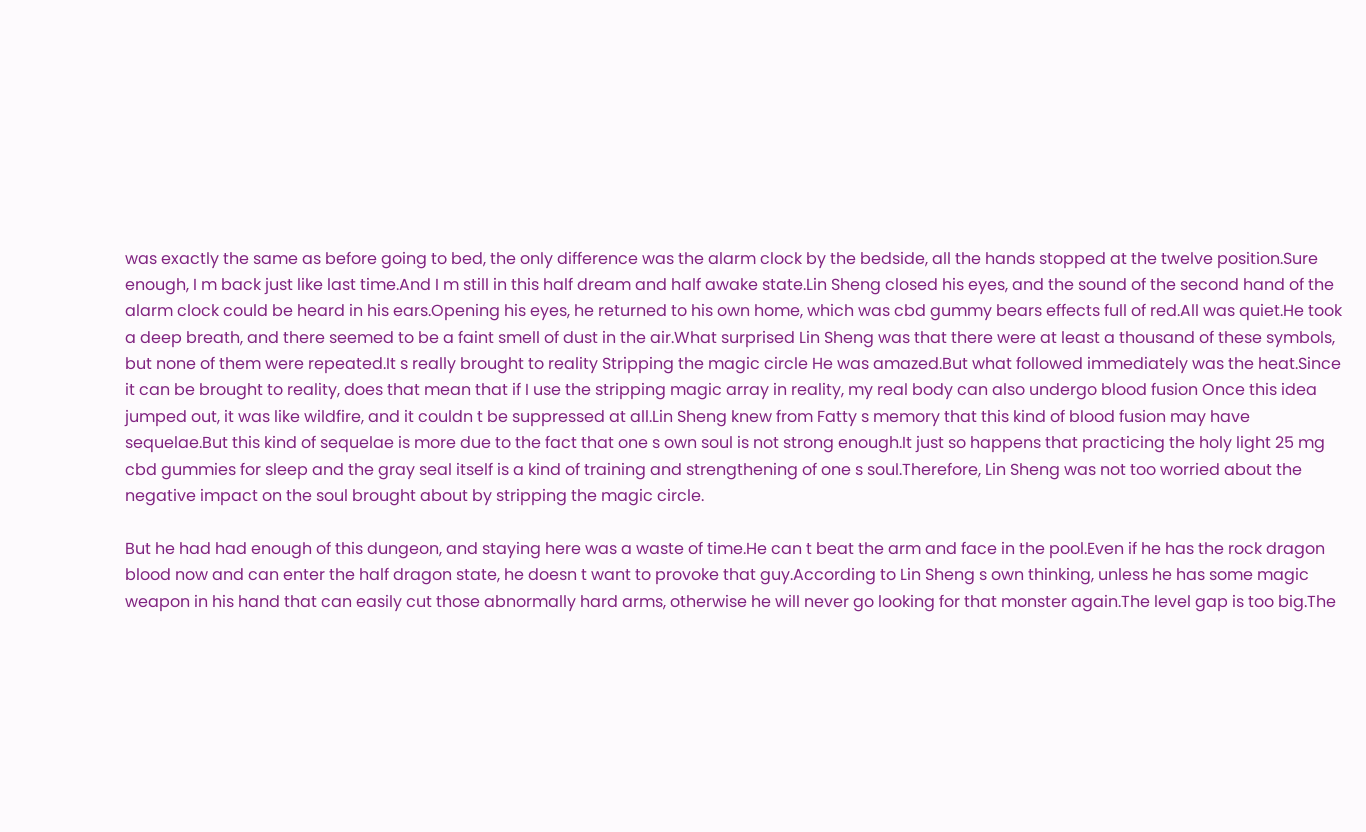was exactly the same as before going to bed, the only difference was the alarm clock by the bedside, all the hands stopped at the twelve position.Sure enough, I m back just like last time.And I m still in this half dream and half awake state.Lin Sheng closed his eyes, and the sound of the second hand of the alarm clock could be heard in his ears.Opening his eyes, he returned to his own home, which was cbd gummy bears effects full of red.All was quiet.He took a deep breath, and there seemed to be a faint smell of dust in the air.What surprised Lin Sheng was that there were at least a thousand of these symbols, but none of them were repeated.It s really brought to reality Stripping the magic circle He was amazed.But what followed immediately was the heat.Since it can be brought to reality, does that mean that if I use the stripping magic array in reality, my real body can also undergo blood fusion Once this idea jumped out, it was like wildfire, and it couldn t be suppressed at all.Lin Sheng knew from Fatty s memory that this kind of blood fusion may have sequelae.But this kind of sequelae is more due to the fact that one s own soul is not strong enough.It just so happens that practicing the holy light 25 mg cbd gummies for sleep and the gray seal itself is a kind of training and strengthening of one s soul.Therefore, Lin Sheng was not too worried about the negative impact on the soul brought about by stripping the magic circle.

But he had had enough of this dungeon, and staying here was a waste of time.He can t beat the arm and face in the pool.Even if he has the rock dragon blood now and can enter the half dragon state, he doesn t want to provoke that guy.According to Lin Sheng s own thinking, unless he has some magic weapon in his hand that can easily cut those abnormally hard arms, otherwise he will never go looking for that monster again.The level gap is too big.The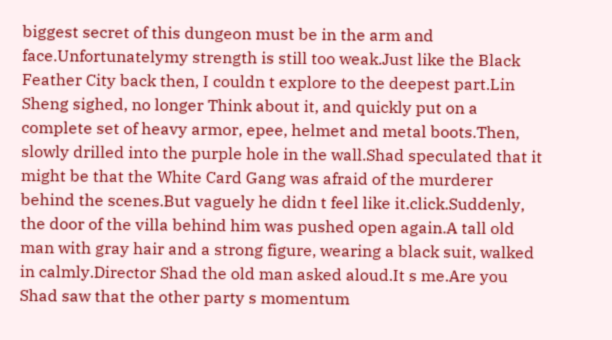biggest secret of this dungeon must be in the arm and face.Unfortunatelymy strength is still too weak.Just like the Black Feather City back then, I couldn t explore to the deepest part.Lin Sheng sighed, no longer Think about it, and quickly put on a complete set of heavy armor, epee, helmet and metal boots.Then, slowly drilled into the purple hole in the wall.Shad speculated that it might be that the White Card Gang was afraid of the murderer behind the scenes.But vaguely he didn t feel like it.click.Suddenly, the door of the villa behind him was pushed open again.A tall old man with gray hair and a strong figure, wearing a black suit, walked in calmly.Director Shad the old man asked aloud.It s me.Are you Shad saw that the other party s momentum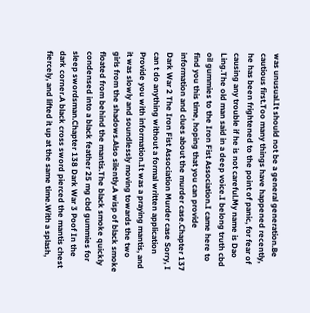was unusual.It should not be a general generation.Be cautious first.Too many things have happened recently, he has been frightened to the point of panic, for fear of causing any trouble if he is not careful.My name is Dao Ling.The old man said in a deep voice.I belong truth cbd oil gummies to the Iron Fist Association.I came here to find you this time, hoping that you can provide information and clues about the murder case.Chapter 137 Dark War 2 The Iron Fist Association Murder case Sorry, I can t do anything without a formal written application Provide you with information.It was a praying mantis, and it was slowly and soundlessly moving towards the two girls from the shadows.Also silently.A wisp of black smoke floated from behind the mantis.The black smoke quickly condensed into a black feather 25 mg cbd gummies for sleep swordsman.Chapter 138 Dark War 3 Poof In the dark corner.A black cross sword pierced the mantis chest fiercely, and lifted it up at the same time.With a splash,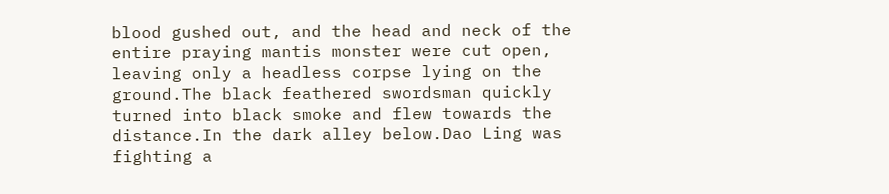blood gushed out, and the head and neck of the entire praying mantis monster were cut open, leaving only a headless corpse lying on the ground.The black feathered swordsman quickly turned into black smoke and flew towards the distance.In the dark alley below.Dao Ling was fighting a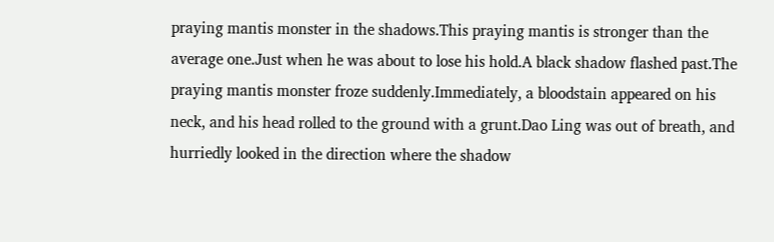praying mantis monster in the shadows.This praying mantis is stronger than the average one.Just when he was about to lose his hold.A black shadow flashed past.The praying mantis monster froze suddenly.Immediately, a bloodstain appeared on his neck, and his head rolled to the ground with a grunt.Dao Ling was out of breath, and hurriedly looked in the direction where the shadow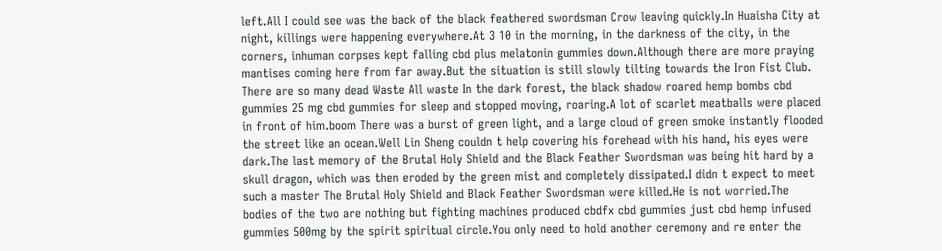left.All I could see was the back of the black feathered swordsman Crow leaving quickly.In Huaisha City at night, killings were happening everywhere.At 3 10 in the morning, in the darkness of the city, in the corners, inhuman corpses kept falling cbd plus melatonin gummies down.Although there are more praying mantises coming here from far away.But the situation is still slowly tilting towards the Iron Fist Club. There are so many dead Waste All waste In the dark forest, the black shadow roared hemp bombs cbd gummies 25 mg cbd gummies for sleep and stopped moving, roaring.A lot of scarlet meatballs were placed in front of him.boom There was a burst of green light, and a large cloud of green smoke instantly flooded the street like an ocean.Well Lin Sheng couldn t help covering his forehead with his hand, his eyes were dark.The last memory of the Brutal Holy Shield and the Black Feather Swordsman was being hit hard by a skull dragon, which was then eroded by the green mist and completely dissipated.I didn t expect to meet such a master The Brutal Holy Shield and Black Feather Swordsman were killed.He is not worried.The bodies of the two are nothing but fighting machines produced cbdfx cbd gummies just cbd hemp infused gummies 500mg by the spirit spiritual circle.You only need to hold another ceremony and re enter the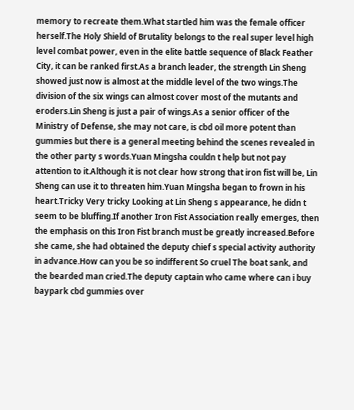memory to recreate them.What startled him was the female officer herself.The Holy Shield of Brutality belongs to the real super level high level combat power, even in the elite battle sequence of Black Feather City, it can be ranked first.As a branch leader, the strength Lin Sheng showed just now is almost at the middle level of the two wings.The division of the six wings can almost cover most of the mutants and eroders.Lin Sheng is just a pair of wings.As a senior officer of the Ministry of Defense, she may not care, is cbd oil more potent than gummies but there is a general meeting behind the scenes revealed in the other party s words.Yuan Mingsha couldn t help but not pay attention to it.Although it is not clear how strong that iron fist will be, Lin Sheng can use it to threaten him.Yuan Mingsha began to frown in his heart.Tricky Very tricky Looking at Lin Sheng s appearance, he didn t seem to be bluffing.If another Iron Fist Association really emerges, then the emphasis on this Iron Fist branch must be greatly increased.Before she came, she had obtained the deputy chief s special activity authority in advance.How can you be so indifferent So cruel The boat sank, and the bearded man cried.The deputy captain who came where can i buy baypark cbd gummies over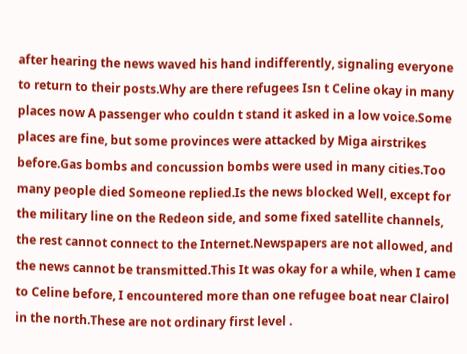after hearing the news waved his hand indifferently, signaling everyone to return to their posts.Why are there refugees Isn t Celine okay in many places now A passenger who couldn t stand it asked in a low voice.Some places are fine, but some provinces were attacked by Miga airstrikes before.Gas bombs and concussion bombs were used in many cities.Too many people died Someone replied.Is the news blocked Well, except for the military line on the Redeon side, and some fixed satellite channels, the rest cannot connect to the Internet.Newspapers are not allowed, and the news cannot be transmitted.This It was okay for a while, when I came to Celine before, I encountered more than one refugee boat near Clairol in the north.These are not ordinary first level .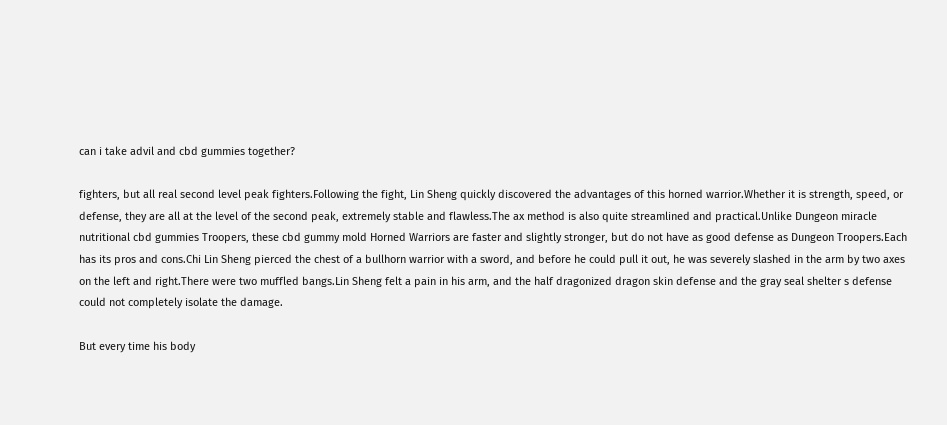can i take advil and cbd gummies together?

fighters, but all real second level peak fighters.Following the fight, Lin Sheng quickly discovered the advantages of this horned warrior.Whether it is strength, speed, or defense, they are all at the level of the second peak, extremely stable and flawless.The ax method is also quite streamlined and practical.Unlike Dungeon miracle nutritional cbd gummies Troopers, these cbd gummy mold Horned Warriors are faster and slightly stronger, but do not have as good defense as Dungeon Troopers.Each has its pros and cons.Chi Lin Sheng pierced the chest of a bullhorn warrior with a sword, and before he could pull it out, he was severely slashed in the arm by two axes on the left and right.There were two muffled bangs.Lin Sheng felt a pain in his arm, and the half dragonized dragon skin defense and the gray seal shelter s defense could not completely isolate the damage.

But every time his body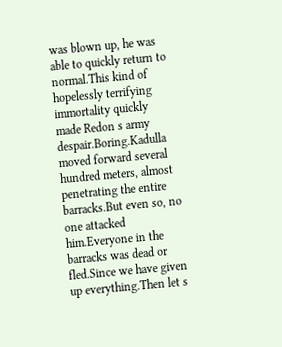was blown up, he was able to quickly return to normal.This kind of hopelessly terrifying immortality quickly made Redon s army despair.Boring.Kadulla moved forward several hundred meters, almost penetrating the entire barracks.But even so, no one attacked him.Everyone in the barracks was dead or fled.Since we have given up everything.Then let s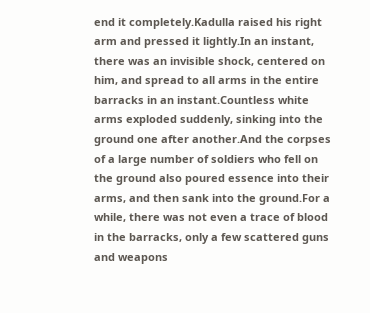end it completely.Kadulla raised his right arm and pressed it lightly.In an instant, there was an invisible shock, centered on him, and spread to all arms in the entire barracks in an instant.Countless white arms exploded suddenly, sinking into the ground one after another.And the corpses of a large number of soldiers who fell on the ground also poured essence into their arms, and then sank into the ground.For a while, there was not even a trace of blood in the barracks, only a few scattered guns and weapons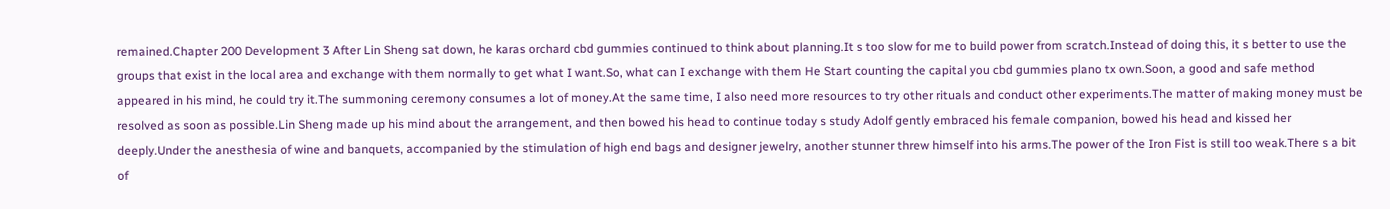remained.Chapter 200 Development 3 After Lin Sheng sat down, he karas orchard cbd gummies continued to think about planning.It s too slow for me to build power from scratch.Instead of doing this, it s better to use the groups that exist in the local area and exchange with them normally to get what I want.So, what can I exchange with them He Start counting the capital you cbd gummies plano tx own.Soon, a good and safe method appeared in his mind, he could try it.The summoning ceremony consumes a lot of money.At the same time, I also need more resources to try other rituals and conduct other experiments.The matter of making money must be resolved as soon as possible.Lin Sheng made up his mind about the arrangement, and then bowed his head to continue today s study Adolf gently embraced his female companion, bowed his head and kissed her deeply.Under the anesthesia of wine and banquets, accompanied by the stimulation of high end bags and designer jewelry, another stunner threw himself into his arms.The power of the Iron Fist is still too weak.There s a bit of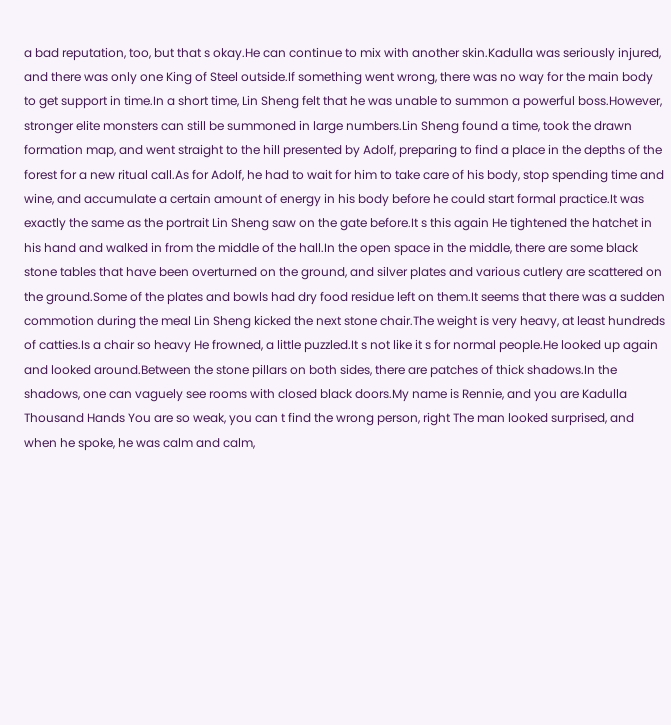a bad reputation, too, but that s okay.He can continue to mix with another skin.Kadulla was seriously injured, and there was only one King of Steel outside.If something went wrong, there was no way for the main body to get support in time.In a short time, Lin Sheng felt that he was unable to summon a powerful boss.However, stronger elite monsters can still be summoned in large numbers.Lin Sheng found a time, took the drawn formation map, and went straight to the hill presented by Adolf, preparing to find a place in the depths of the forest for a new ritual call.As for Adolf, he had to wait for him to take care of his body, stop spending time and wine, and accumulate a certain amount of energy in his body before he could start formal practice.It was exactly the same as the portrait Lin Sheng saw on the gate before.It s this again He tightened the hatchet in his hand and walked in from the middle of the hall.In the open space in the middle, there are some black stone tables that have been overturned on the ground, and silver plates and various cutlery are scattered on the ground.Some of the plates and bowls had dry food residue left on them.It seems that there was a sudden commotion during the meal Lin Sheng kicked the next stone chair.The weight is very heavy, at least hundreds of catties.Is a chair so heavy He frowned, a little puzzled.It s not like it s for normal people.He looked up again and looked around.Between the stone pillars on both sides, there are patches of thick shadows.In the shadows, one can vaguely see rooms with closed black doors.My name is Rennie, and you are Kadulla Thousand Hands You are so weak, you can t find the wrong person, right The man looked surprised, and when he spoke, he was calm and calm,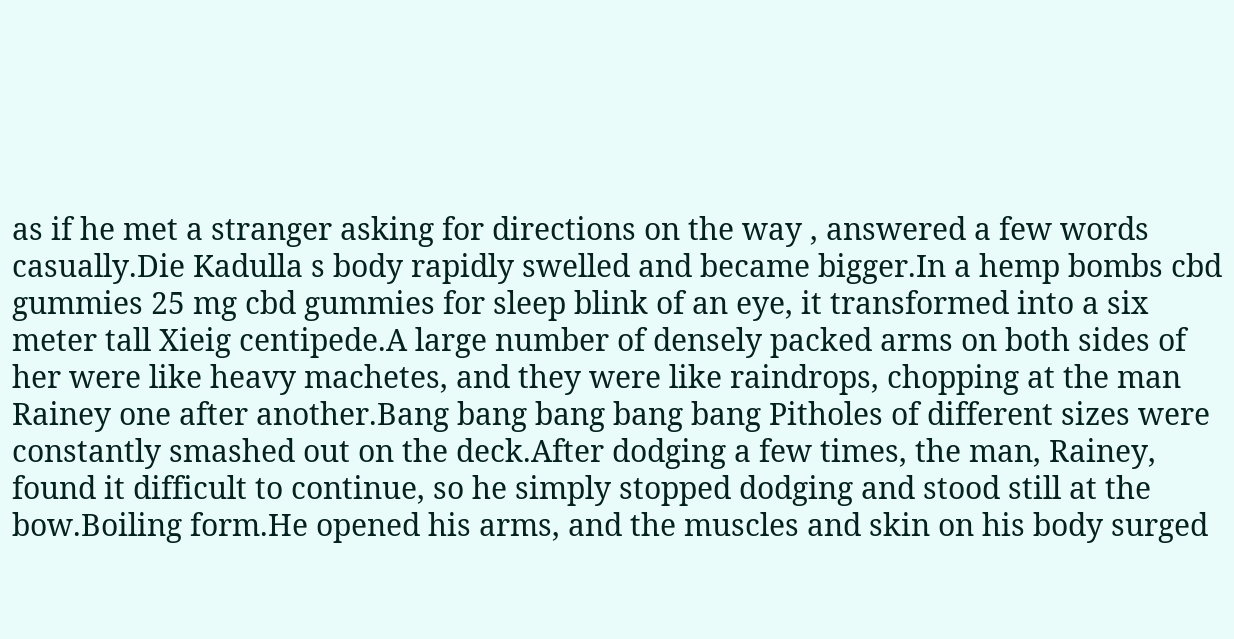as if he met a stranger asking for directions on the way , answered a few words casually.Die Kadulla s body rapidly swelled and became bigger.In a hemp bombs cbd gummies 25 mg cbd gummies for sleep blink of an eye, it transformed into a six meter tall Xieig centipede.A large number of densely packed arms on both sides of her were like heavy machetes, and they were like raindrops, chopping at the man Rainey one after another.Bang bang bang bang bang Pitholes of different sizes were constantly smashed out on the deck.After dodging a few times, the man, Rainey, found it difficult to continue, so he simply stopped dodging and stood still at the bow.Boiling form.He opened his arms, and the muscles and skin on his body surged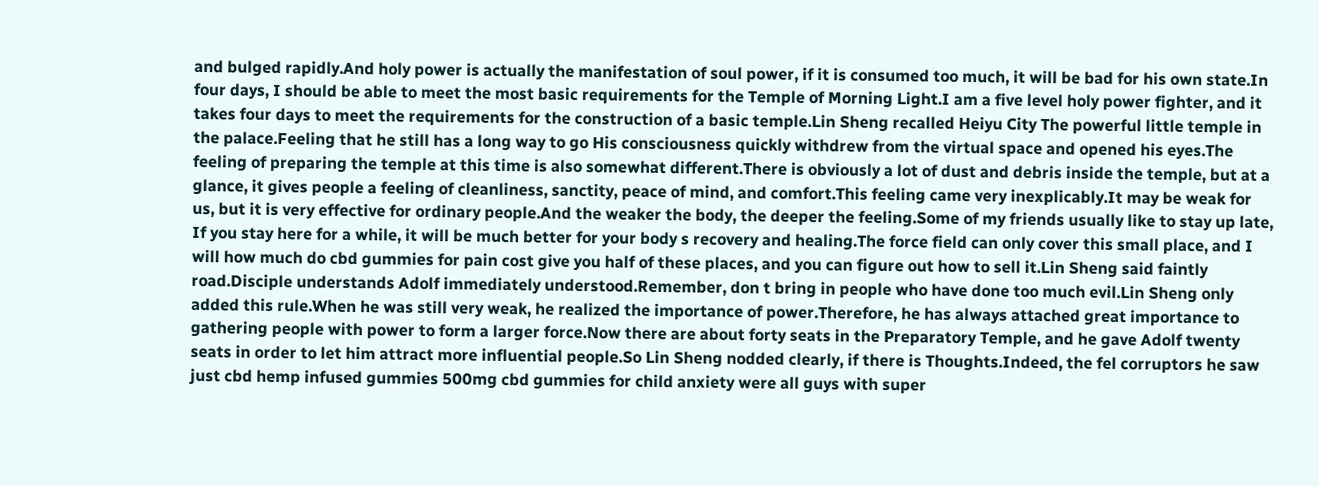and bulged rapidly.And holy power is actually the manifestation of soul power, if it is consumed too much, it will be bad for his own state.In four days, I should be able to meet the most basic requirements for the Temple of Morning Light.I am a five level holy power fighter, and it takes four days to meet the requirements for the construction of a basic temple.Lin Sheng recalled Heiyu City The powerful little temple in the palace.Feeling that he still has a long way to go His consciousness quickly withdrew from the virtual space and opened his eyes.The feeling of preparing the temple at this time is also somewhat different.There is obviously a lot of dust and debris inside the temple, but at a glance, it gives people a feeling of cleanliness, sanctity, peace of mind, and comfort.This feeling came very inexplicably.It may be weak for us, but it is very effective for ordinary people.And the weaker the body, the deeper the feeling.Some of my friends usually like to stay up late, If you stay here for a while, it will be much better for your body s recovery and healing.The force field can only cover this small place, and I will how much do cbd gummies for pain cost give you half of these places, and you can figure out how to sell it.Lin Sheng said faintly road.Disciple understands Adolf immediately understood.Remember, don t bring in people who have done too much evil.Lin Sheng only added this rule.When he was still very weak, he realized the importance of power.Therefore, he has always attached great importance to gathering people with power to form a larger force.Now there are about forty seats in the Preparatory Temple, and he gave Adolf twenty seats in order to let him attract more influential people.So Lin Sheng nodded clearly, if there is Thoughts.Indeed, the fel corruptors he saw just cbd hemp infused gummies 500mg cbd gummies for child anxiety were all guys with super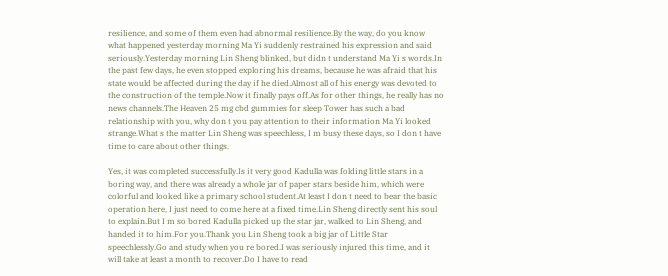resilience, and some of them even had abnormal resilience.By the way, do you know what happened yesterday morning Ma Yi suddenly restrained his expression and said seriously.Yesterday morning Lin Sheng blinked, but didn t understand Ma Yi s words.In the past few days, he even stopped exploring his dreams, because he was afraid that his state would be affected during the day if he died.Almost all of his energy was devoted to the construction of the temple.Now it finally pays off.As for other things, he really has no news channels.The Heaven 25 mg cbd gummies for sleep Tower has such a bad relationship with you, why don t you pay attention to their information Ma Yi looked strange.What s the matter Lin Sheng was speechless, I m busy these days, so I don t have time to care about other things.

Yes, it was completed successfully.Is it very good Kadulla was folding little stars in a boring way, and there was already a whole jar of paper stars beside him, which were colorful and looked like a primary school student.At least I don t need to bear the basic operation here, I just need to come here at a fixed time.Lin Sheng directly sent his soul to explain.But I m so bored Kadulla picked up the star jar, walked to Lin Sheng, and handed it to him.For you.Thank you Lin Sheng took a big jar of Little Star speechlessly.Go and study when you re bored.I was seriously injured this time, and it will take at least a month to recover.Do I have to read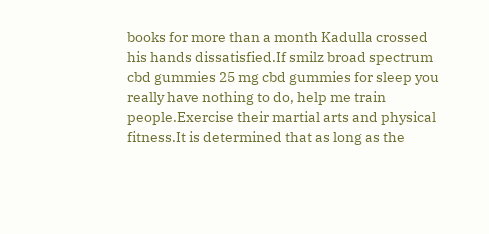books for more than a month Kadulla crossed his hands dissatisfied.If smilz broad spectrum cbd gummies 25 mg cbd gummies for sleep you really have nothing to do, help me train people.Exercise their martial arts and physical fitness.It is determined that as long as the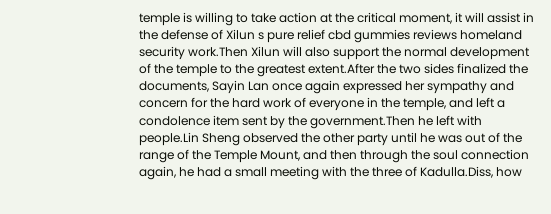temple is willing to take action at the critical moment, it will assist in the defense of Xilun s pure relief cbd gummies reviews homeland security work.Then Xilun will also support the normal development of the temple to the greatest extent.After the two sides finalized the documents, Sayin Lan once again expressed her sympathy and concern for the hard work of everyone in the temple, and left a condolence item sent by the government.Then he left with people.Lin Sheng observed the other party until he was out of the range of the Temple Mount, and then through the soul connection again, he had a small meeting with the three of Kadulla.Diss, how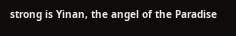strong is Yinan, the angel of the Paradise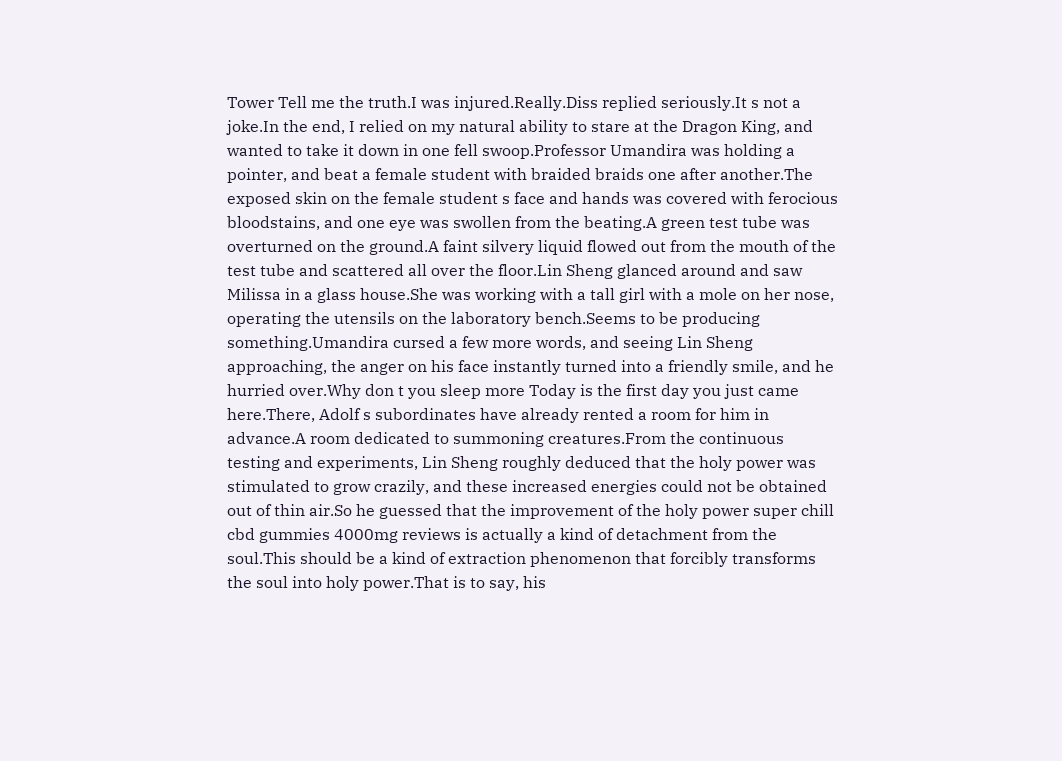Tower Tell me the truth.I was injured.Really.Diss replied seriously.It s not a joke.In the end, I relied on my natural ability to stare at the Dragon King, and wanted to take it down in one fell swoop.Professor Umandira was holding a pointer, and beat a female student with braided braids one after another.The exposed skin on the female student s face and hands was covered with ferocious bloodstains, and one eye was swollen from the beating.A green test tube was overturned on the ground.A faint silvery liquid flowed out from the mouth of the test tube and scattered all over the floor.Lin Sheng glanced around and saw Milissa in a glass house.She was working with a tall girl with a mole on her nose, operating the utensils on the laboratory bench.Seems to be producing something.Umandira cursed a few more words, and seeing Lin Sheng approaching, the anger on his face instantly turned into a friendly smile, and he hurried over.Why don t you sleep more Today is the first day you just came here.There, Adolf s subordinates have already rented a room for him in advance.A room dedicated to summoning creatures.From the continuous testing and experiments, Lin Sheng roughly deduced that the holy power was stimulated to grow crazily, and these increased energies could not be obtained out of thin air.So he guessed that the improvement of the holy power super chill cbd gummies 4000mg reviews is actually a kind of detachment from the soul.This should be a kind of extraction phenomenon that forcibly transforms the soul into holy power.That is to say, his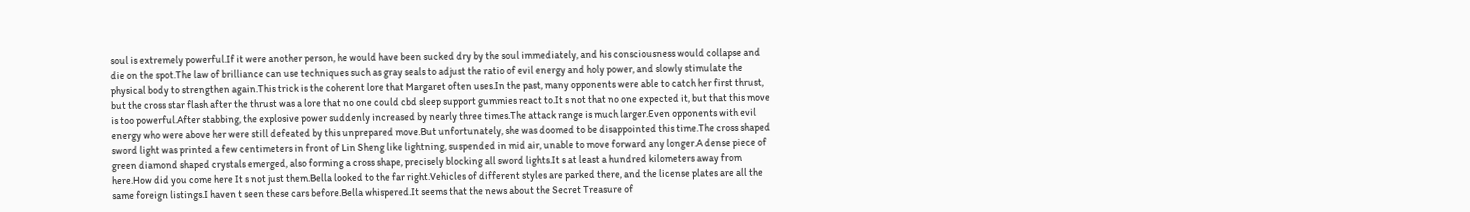soul is extremely powerful.If it were another person, he would have been sucked dry by the soul immediately, and his consciousness would collapse and die on the spot.The law of brilliance can use techniques such as gray seals to adjust the ratio of evil energy and holy power, and slowly stimulate the physical body to strengthen again.This trick is the coherent lore that Margaret often uses.In the past, many opponents were able to catch her first thrust, but the cross star flash after the thrust was a lore that no one could cbd sleep support gummies react to.It s not that no one expected it, but that this move is too powerful.After stabbing, the explosive power suddenly increased by nearly three times.The attack range is much larger.Even opponents with evil energy who were above her were still defeated by this unprepared move.But unfortunately, she was doomed to be disappointed this time.The cross shaped sword light was printed a few centimeters in front of Lin Sheng like lightning, suspended in mid air, unable to move forward any longer.A dense piece of green diamond shaped crystals emerged, also forming a cross shape, precisely blocking all sword lights.It s at least a hundred kilometers away from here.How did you come here It s not just them.Bella looked to the far right.Vehicles of different styles are parked there, and the license plates are all the same foreign listings.I haven t seen these cars before.Bella whispered.It seems that the news about the Secret Treasure of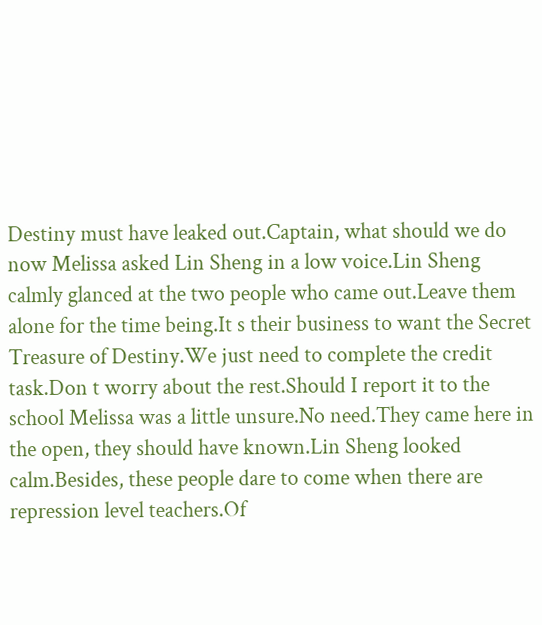Destiny must have leaked out.Captain, what should we do now Melissa asked Lin Sheng in a low voice.Lin Sheng calmly glanced at the two people who came out.Leave them alone for the time being.It s their business to want the Secret Treasure of Destiny.We just need to complete the credit task.Don t worry about the rest.Should I report it to the school Melissa was a little unsure.No need.They came here in the open, they should have known.Lin Sheng looked calm.Besides, these people dare to come when there are repression level teachers.Of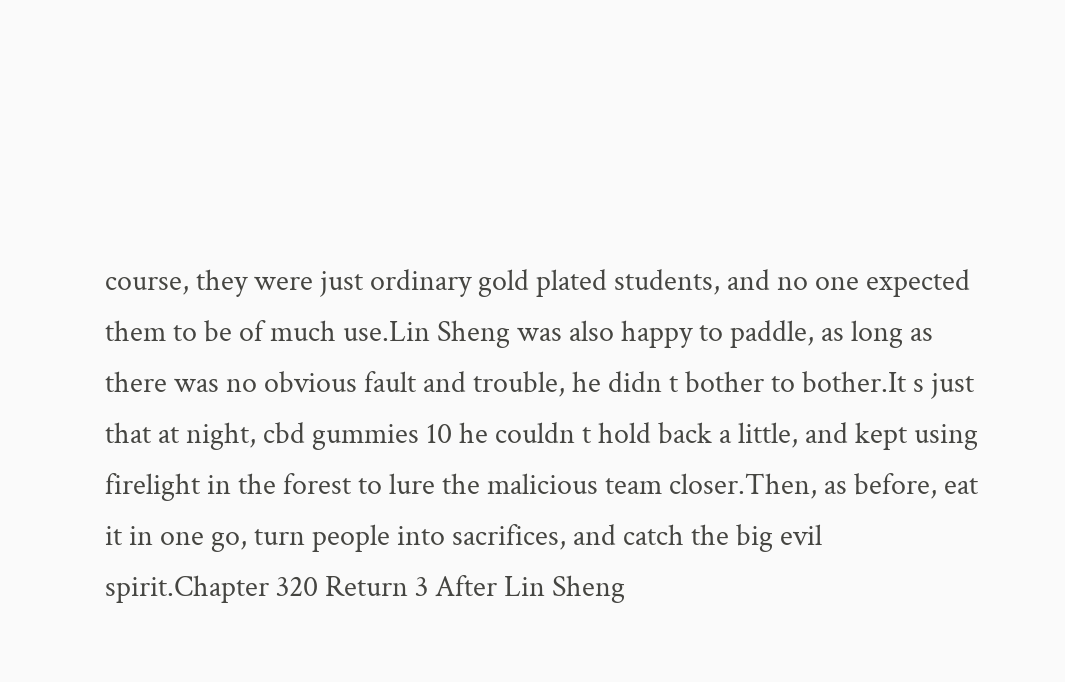course, they were just ordinary gold plated students, and no one expected them to be of much use.Lin Sheng was also happy to paddle, as long as there was no obvious fault and trouble, he didn t bother to bother.It s just that at night, cbd gummies 10 he couldn t hold back a little, and kept using firelight in the forest to lure the malicious team closer.Then, as before, eat it in one go, turn people into sacrifices, and catch the big evil spirit.Chapter 320 Return 3 After Lin Sheng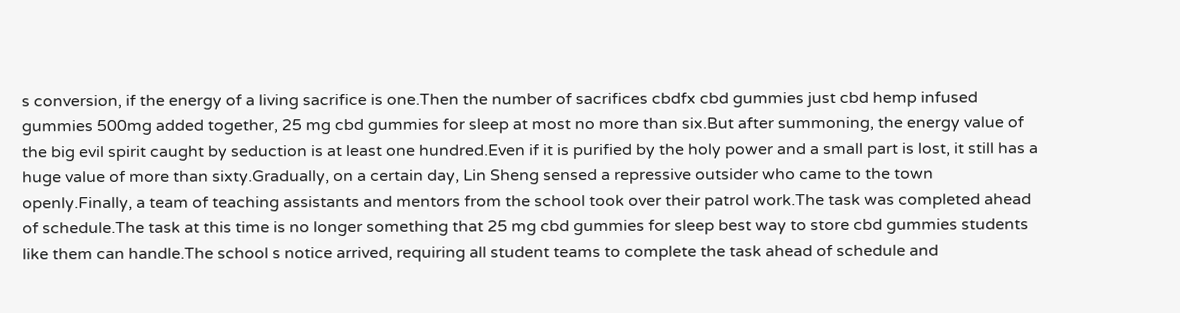s conversion, if the energy of a living sacrifice is one.Then the number of sacrifices cbdfx cbd gummies just cbd hemp infused gummies 500mg added together, 25 mg cbd gummies for sleep at most no more than six.But after summoning, the energy value of the big evil spirit caught by seduction is at least one hundred.Even if it is purified by the holy power and a small part is lost, it still has a huge value of more than sixty.Gradually, on a certain day, Lin Sheng sensed a repressive outsider who came to the town openly.Finally, a team of teaching assistants and mentors from the school took over their patrol work.The task was completed ahead of schedule.The task at this time is no longer something that 25 mg cbd gummies for sleep best way to store cbd gummies students like them can handle.The school s notice arrived, requiring all student teams to complete the task ahead of schedule and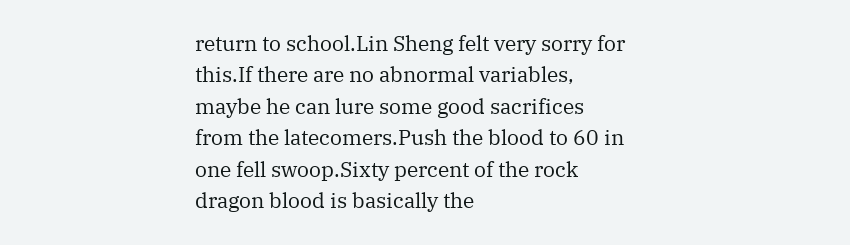return to school.Lin Sheng felt very sorry for this.If there are no abnormal variables, maybe he can lure some good sacrifices from the latecomers.Push the blood to 60 in one fell swoop.Sixty percent of the rock dragon blood is basically the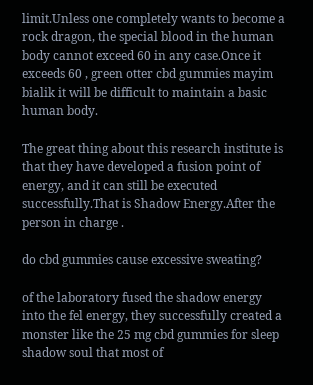limit.Unless one completely wants to become a rock dragon, the special blood in the human body cannot exceed 60 in any case.Once it exceeds 60 , green otter cbd gummies mayim bialik it will be difficult to maintain a basic human body.

The great thing about this research institute is that they have developed a fusion point of energy, and it can still be executed successfully.That is Shadow Energy.After the person in charge .

do cbd gummies cause excessive sweating?

of the laboratory fused the shadow energy into the fel energy, they successfully created a monster like the 25 mg cbd gummies for sleep shadow soul that most of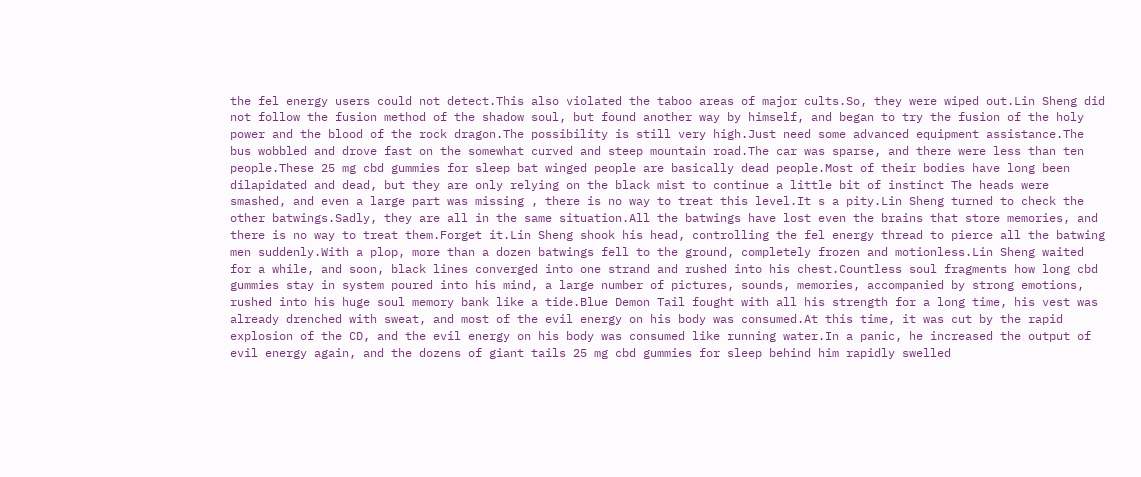the fel energy users could not detect.This also violated the taboo areas of major cults.So, they were wiped out.Lin Sheng did not follow the fusion method of the shadow soul, but found another way by himself, and began to try the fusion of the holy power and the blood of the rock dragon.The possibility is still very high.Just need some advanced equipment assistance.The bus wobbled and drove fast on the somewhat curved and steep mountain road.The car was sparse, and there were less than ten people.These 25 mg cbd gummies for sleep bat winged people are basically dead people.Most of their bodies have long been dilapidated and dead, but they are only relying on the black mist to continue a little bit of instinct The heads were smashed, and even a large part was missing , there is no way to treat this level.It s a pity.Lin Sheng turned to check the other batwings.Sadly, they are all in the same situation.All the batwings have lost even the brains that store memories, and there is no way to treat them.Forget it.Lin Sheng shook his head, controlling the fel energy thread to pierce all the batwing men suddenly.With a plop, more than a dozen batwings fell to the ground, completely frozen and motionless.Lin Sheng waited for a while, and soon, black lines converged into one strand and rushed into his chest.Countless soul fragments how long cbd gummies stay in system poured into his mind, a large number of pictures, sounds, memories, accompanied by strong emotions, rushed into his huge soul memory bank like a tide.Blue Demon Tail fought with all his strength for a long time, his vest was already drenched with sweat, and most of the evil energy on his body was consumed.At this time, it was cut by the rapid explosion of the CD, and the evil energy on his body was consumed like running water.In a panic, he increased the output of evil energy again, and the dozens of giant tails 25 mg cbd gummies for sleep behind him rapidly swelled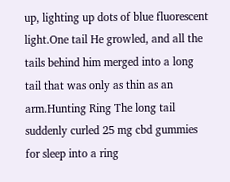up, lighting up dots of blue fluorescent light.One tail He growled, and all the tails behind him merged into a long tail that was only as thin as an arm.Hunting Ring The long tail suddenly curled 25 mg cbd gummies for sleep into a ring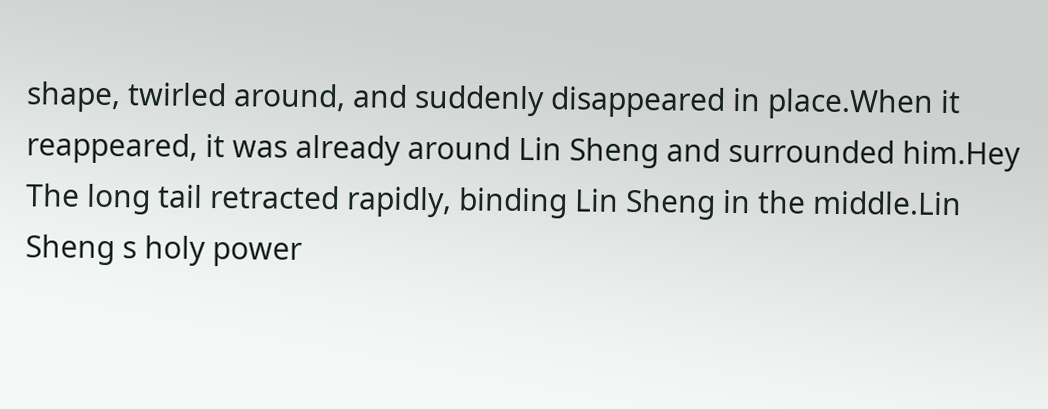shape, twirled around, and suddenly disappeared in place.When it reappeared, it was already around Lin Sheng and surrounded him.Hey The long tail retracted rapidly, binding Lin Sheng in the middle.Lin Sheng s holy power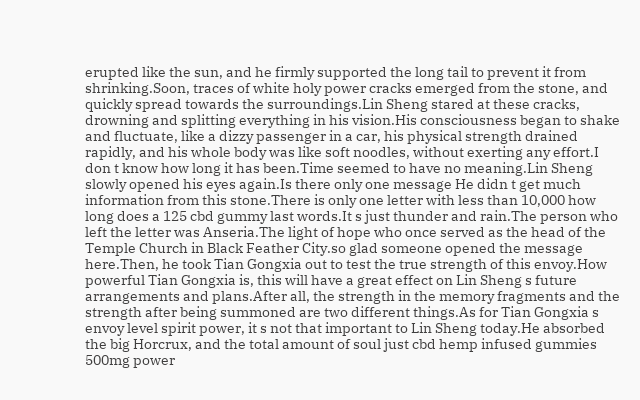erupted like the sun, and he firmly supported the long tail to prevent it from shrinking.Soon, traces of white holy power cracks emerged from the stone, and quickly spread towards the surroundings.Lin Sheng stared at these cracks, drowning and splitting everything in his vision.His consciousness began to shake and fluctuate, like a dizzy passenger in a car, his physical strength drained rapidly, and his whole body was like soft noodles, without exerting any effort.I don t know how long it has been.Time seemed to have no meaning.Lin Sheng slowly opened his eyes again.Is there only one message He didn t get much information from this stone.There is only one letter with less than 10,000 how long does a 125 cbd gummy last words.It s just thunder and rain.The person who left the letter was Anseria.The light of hope who once served as the head of the Temple Church in Black Feather City.so glad someone opened the message here.Then, he took Tian Gongxia out to test the true strength of this envoy.How powerful Tian Gongxia is, this will have a great effect on Lin Sheng s future arrangements and plans.After all, the strength in the memory fragments and the strength after being summoned are two different things.As for Tian Gongxia s envoy level spirit power, it s not that important to Lin Sheng today.He absorbed the big Horcrux, and the total amount of soul just cbd hemp infused gummies 500mg power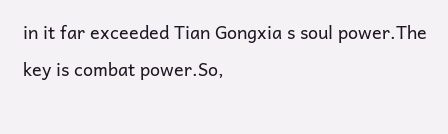in it far exceeded Tian Gongxia s soul power.The key is combat power.So,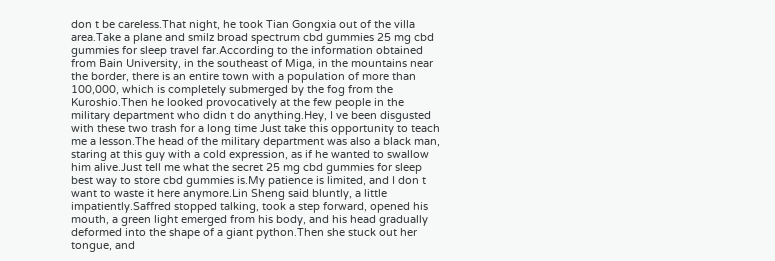don t be careless.That night, he took Tian Gongxia out of the villa area.Take a plane and smilz broad spectrum cbd gummies 25 mg cbd gummies for sleep travel far.According to the information obtained from Bain University, in the southeast of Miga, in the mountains near the border, there is an entire town with a population of more than 100,000, which is completely submerged by the fog from the Kuroshio.Then he looked provocatively at the few people in the military department who didn t do anything.Hey, I ve been disgusted with these two trash for a long time Just take this opportunity to teach me a lesson.The head of the military department was also a black man, staring at this guy with a cold expression, as if he wanted to swallow him alive.Just tell me what the secret 25 mg cbd gummies for sleep best way to store cbd gummies is.My patience is limited, and I don t want to waste it here anymore.Lin Sheng said bluntly, a little impatiently.Saffred stopped talking, took a step forward, opened his mouth, a green light emerged from his body, and his head gradually deformed into the shape of a giant python.Then she stuck out her tongue, and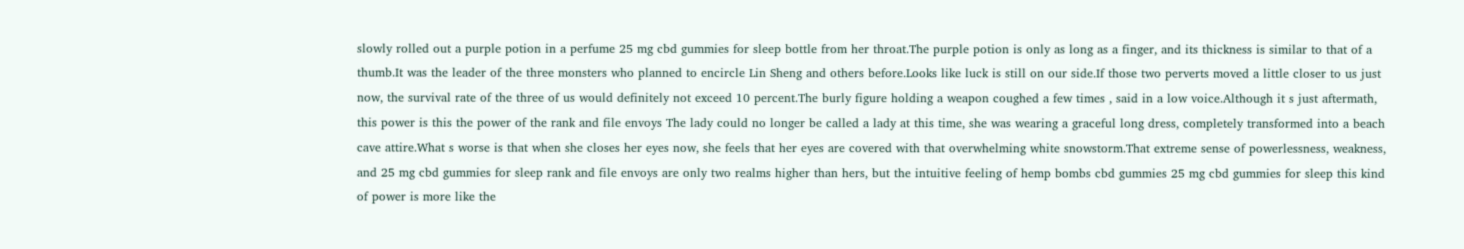slowly rolled out a purple potion in a perfume 25 mg cbd gummies for sleep bottle from her throat.The purple potion is only as long as a finger, and its thickness is similar to that of a thumb.It was the leader of the three monsters who planned to encircle Lin Sheng and others before.Looks like luck is still on our side.If those two perverts moved a little closer to us just now, the survival rate of the three of us would definitely not exceed 10 percent.The burly figure holding a weapon coughed a few times , said in a low voice.Although it s just aftermath, this power is this the power of the rank and file envoys The lady could no longer be called a lady at this time, she was wearing a graceful long dress, completely transformed into a beach cave attire.What s worse is that when she closes her eyes now, she feels that her eyes are covered with that overwhelming white snowstorm.That extreme sense of powerlessness, weakness, and 25 mg cbd gummies for sleep rank and file envoys are only two realms higher than hers, but the intuitive feeling of hemp bombs cbd gummies 25 mg cbd gummies for sleep this kind of power is more like the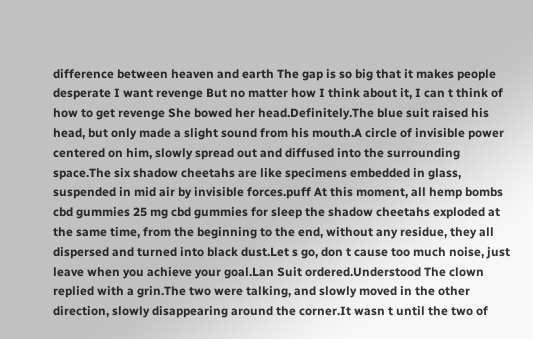difference between heaven and earth The gap is so big that it makes people desperate I want revenge But no matter how I think about it, I can t think of how to get revenge She bowed her head.Definitely.The blue suit raised his head, but only made a slight sound from his mouth.A circle of invisible power centered on him, slowly spread out and diffused into the surrounding space.The six shadow cheetahs are like specimens embedded in glass, suspended in mid air by invisible forces.puff At this moment, all hemp bombs cbd gummies 25 mg cbd gummies for sleep the shadow cheetahs exploded at the same time, from the beginning to the end, without any residue, they all dispersed and turned into black dust.Let s go, don t cause too much noise, just leave when you achieve your goal.Lan Suit ordered.Understood The clown replied with a grin.The two were talking, and slowly moved in the other direction, slowly disappearing around the corner.It wasn t until the two of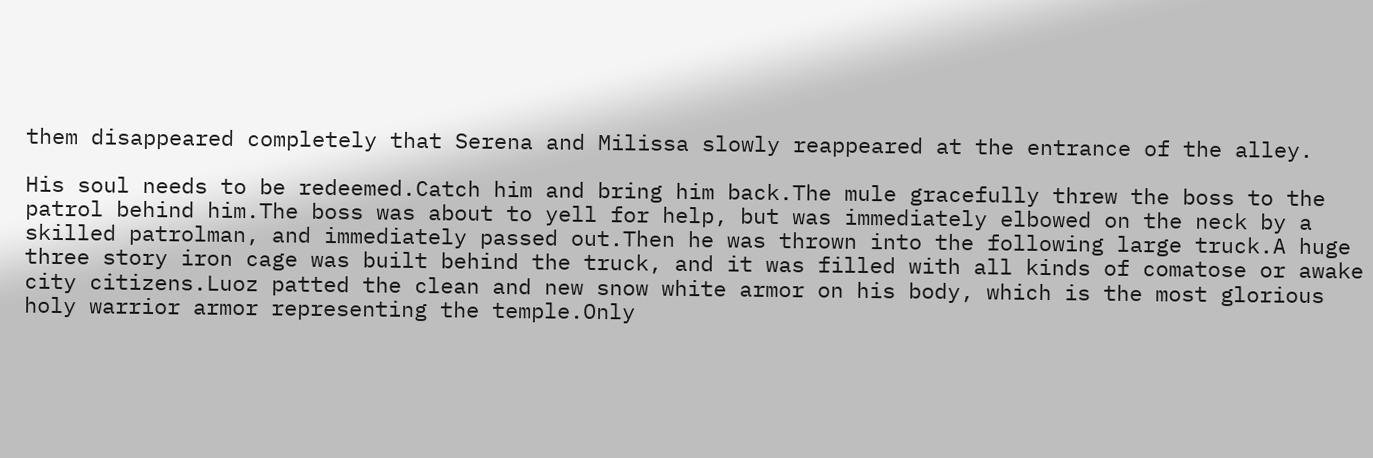them disappeared completely that Serena and Milissa slowly reappeared at the entrance of the alley.

His soul needs to be redeemed.Catch him and bring him back.The mule gracefully threw the boss to the patrol behind him.The boss was about to yell for help, but was immediately elbowed on the neck by a skilled patrolman, and immediately passed out.Then he was thrown into the following large truck.A huge three story iron cage was built behind the truck, and it was filled with all kinds of comatose or awake city citizens.Luoz patted the clean and new snow white armor on his body, which is the most glorious holy warrior armor representing the temple.Only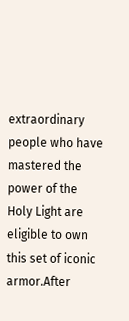extraordinary people who have mastered the power of the Holy Light are eligible to own this set of iconic armor.After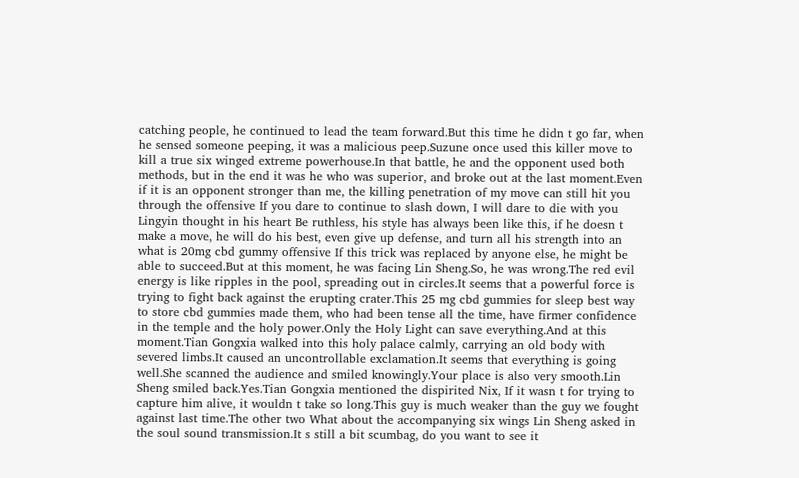catching people, he continued to lead the team forward.But this time he didn t go far, when he sensed someone peeping, it was a malicious peep.Suzune once used this killer move to kill a true six winged extreme powerhouse.In that battle, he and the opponent used both methods, but in the end it was he who was superior, and broke out at the last moment.Even if it is an opponent stronger than me, the killing penetration of my move can still hit you through the offensive If you dare to continue to slash down, I will dare to die with you Lingyin thought in his heart Be ruthless, his style has always been like this, if he doesn t make a move, he will do his best, even give up defense, and turn all his strength into an what is 20mg cbd gummy offensive If this trick was replaced by anyone else, he might be able to succeed.But at this moment, he was facing Lin Sheng.So, he was wrong.The red evil energy is like ripples in the pool, spreading out in circles.It seems that a powerful force is trying to fight back against the erupting crater.This 25 mg cbd gummies for sleep best way to store cbd gummies made them, who had been tense all the time, have firmer confidence in the temple and the holy power.Only the Holy Light can save everything.And at this moment.Tian Gongxia walked into this holy palace calmly, carrying an old body with severed limbs.It caused an uncontrollable exclamation.It seems that everything is going well.She scanned the audience and smiled knowingly.Your place is also very smooth.Lin Sheng smiled back.Yes.Tian Gongxia mentioned the dispirited Nix, If it wasn t for trying to capture him alive, it wouldn t take so long.This guy is much weaker than the guy we fought against last time.The other two What about the accompanying six wings Lin Sheng asked in the soul sound transmission.It s still a bit scumbag, do you want to see it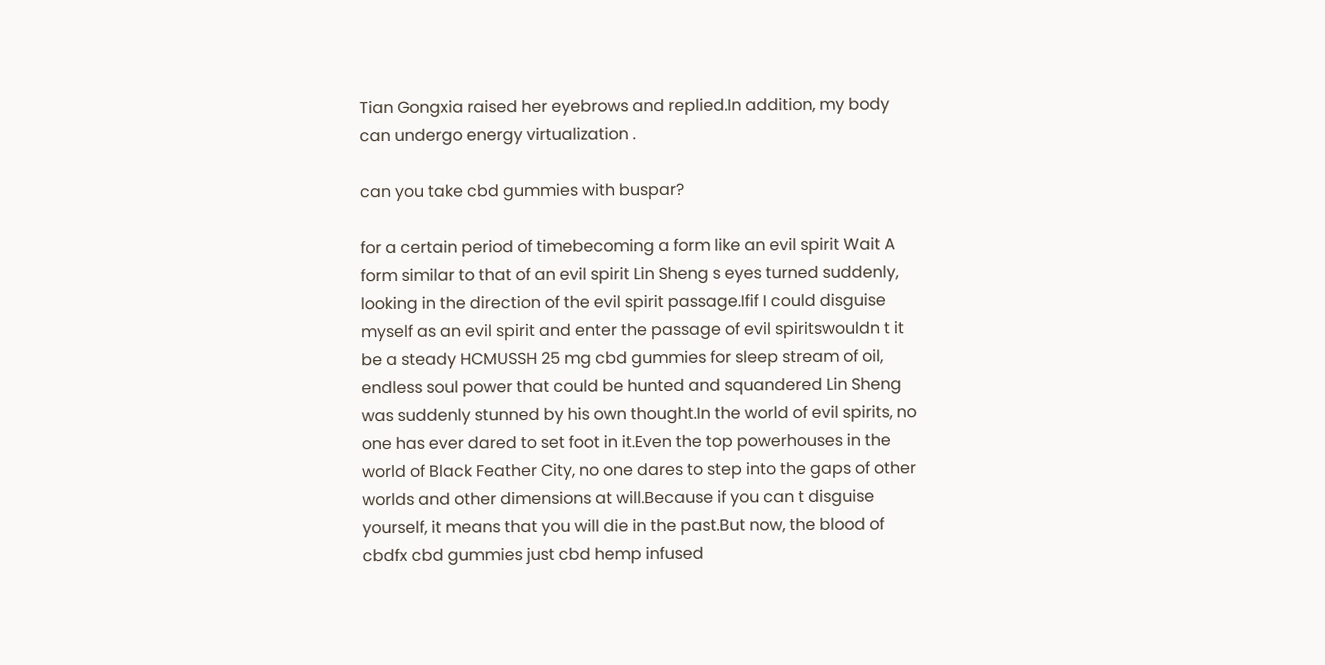Tian Gongxia raised her eyebrows and replied.In addition, my body can undergo energy virtualization .

can you take cbd gummies with buspar?

for a certain period of timebecoming a form like an evil spirit Wait A form similar to that of an evil spirit Lin Sheng s eyes turned suddenly, looking in the direction of the evil spirit passage.Ifif I could disguise myself as an evil spirit and enter the passage of evil spiritswouldn t it be a steady HCMUSSH 25 mg cbd gummies for sleep stream of oil, endless soul power that could be hunted and squandered Lin Sheng was suddenly stunned by his own thought.In the world of evil spirits, no one has ever dared to set foot in it.Even the top powerhouses in the world of Black Feather City, no one dares to step into the gaps of other worlds and other dimensions at will.Because if you can t disguise yourself, it means that you will die in the past.But now, the blood of cbdfx cbd gummies just cbd hemp infused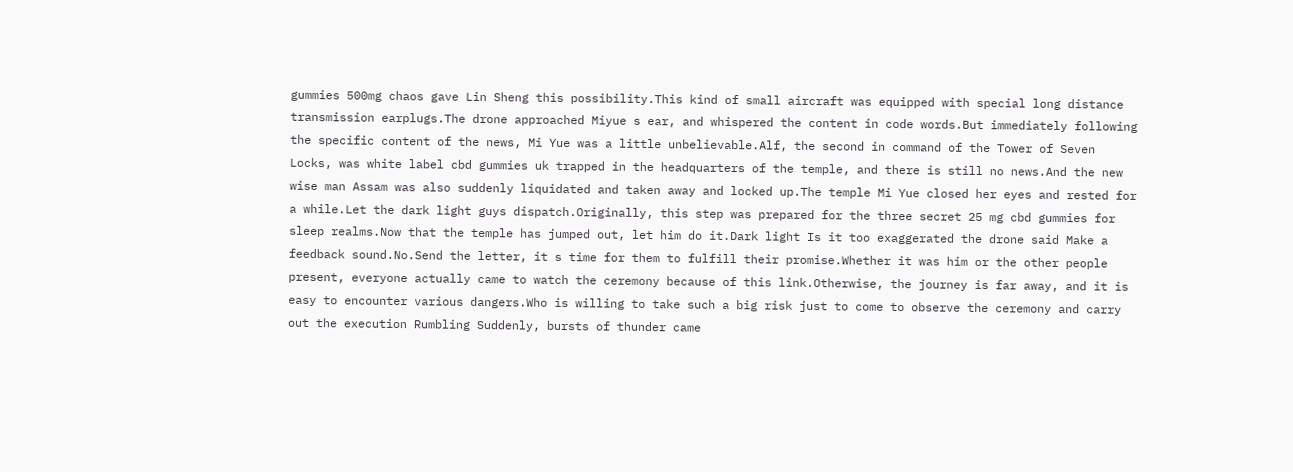gummies 500mg chaos gave Lin Sheng this possibility.This kind of small aircraft was equipped with special long distance transmission earplugs.The drone approached Miyue s ear, and whispered the content in code words.But immediately following the specific content of the news, Mi Yue was a little unbelievable.Alf, the second in command of the Tower of Seven Locks, was white label cbd gummies uk trapped in the headquarters of the temple, and there is still no news.And the new wise man Assam was also suddenly liquidated and taken away and locked up.The temple Mi Yue closed her eyes and rested for a while.Let the dark light guys dispatch.Originally, this step was prepared for the three secret 25 mg cbd gummies for sleep realms.Now that the temple has jumped out, let him do it.Dark light Is it too exaggerated the drone said Make a feedback sound.No.Send the letter, it s time for them to fulfill their promise.Whether it was him or the other people present, everyone actually came to watch the ceremony because of this link.Otherwise, the journey is far away, and it is easy to encounter various dangers.Who is willing to take such a big risk just to come to observe the ceremony and carry out the execution Rumbling Suddenly, bursts of thunder came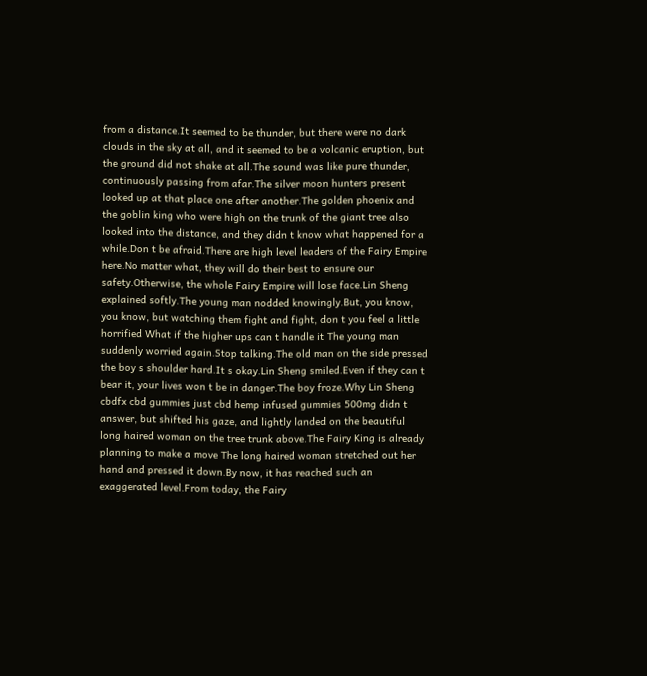from a distance.It seemed to be thunder, but there were no dark clouds in the sky at all, and it seemed to be a volcanic eruption, but the ground did not shake at all.The sound was like pure thunder, continuously passing from afar.The silver moon hunters present looked up at that place one after another.The golden phoenix and the goblin king who were high on the trunk of the giant tree also looked into the distance, and they didn t know what happened for a while.Don t be afraid.There are high level leaders of the Fairy Empire here.No matter what, they will do their best to ensure our safety.Otherwise, the whole Fairy Empire will lose face.Lin Sheng explained softly.The young man nodded knowingly.But, you know, you know, but watching them fight and fight, don t you feel a little horrified What if the higher ups can t handle it The young man suddenly worried again.Stop talking.The old man on the side pressed the boy s shoulder hard.It s okay.Lin Sheng smiled.Even if they can t bear it, your lives won t be in danger.The boy froze.Why Lin Sheng cbdfx cbd gummies just cbd hemp infused gummies 500mg didn t answer, but shifted his gaze, and lightly landed on the beautiful long haired woman on the tree trunk above.The Fairy King is already planning to make a move The long haired woman stretched out her hand and pressed it down.By now, it has reached such an exaggerated level.From today, the Fairy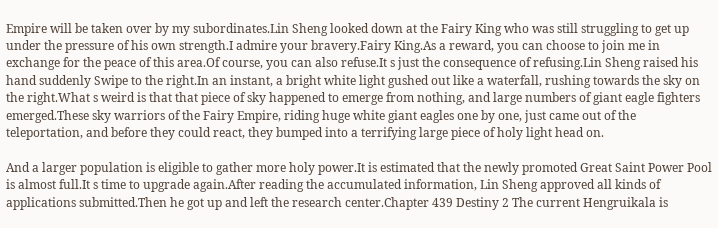Empire will be taken over by my subordinates.Lin Sheng looked down at the Fairy King who was still struggling to get up under the pressure of his own strength.I admire your bravery.Fairy King.As a reward, you can choose to join me in exchange for the peace of this area.Of course, you can also refuse.It s just the consequence of refusing.Lin Sheng raised his hand suddenly Swipe to the right.In an instant, a bright white light gushed out like a waterfall, rushing towards the sky on the right.What s weird is that that piece of sky happened to emerge from nothing, and large numbers of giant eagle fighters emerged.These sky warriors of the Fairy Empire, riding huge white giant eagles one by one, just came out of the teleportation, and before they could react, they bumped into a terrifying large piece of holy light head on.

And a larger population is eligible to gather more holy power.It is estimated that the newly promoted Great Saint Power Pool is almost full.It s time to upgrade again.After reading the accumulated information, Lin Sheng approved all kinds of applications submitted.Then he got up and left the research center.Chapter 439 Destiny 2 The current Hengruikala is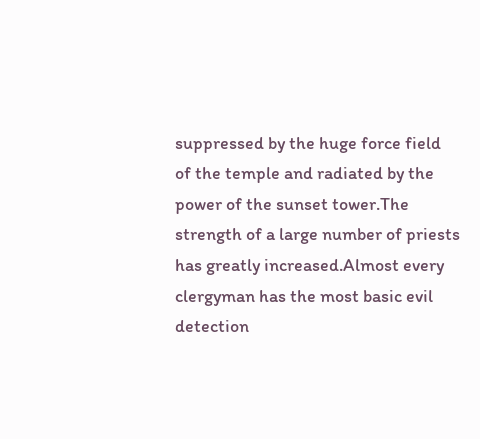suppressed by the huge force field of the temple and radiated by the power of the sunset tower.The strength of a large number of priests has greatly increased.Almost every clergyman has the most basic evil detection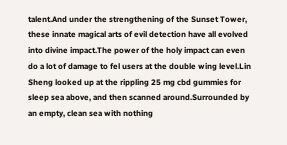talent.And under the strengthening of the Sunset Tower, these innate magical arts of evil detection have all evolved into divine impact.The power of the holy impact can even do a lot of damage to fel users at the double wing level.Lin Sheng looked up at the rippling 25 mg cbd gummies for sleep sea above, and then scanned around.Surrounded by an empty, clean sea with nothing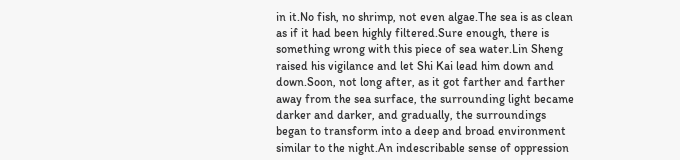in it.No fish, no shrimp, not even algae.The sea is as clean as if it had been highly filtered.Sure enough, there is something wrong with this piece of sea water.Lin Sheng raised his vigilance and let Shi Kai lead him down and down.Soon, not long after, as it got farther and farther away from the sea surface, the surrounding light became darker and darker, and gradually, the surroundings began to transform into a deep and broad environment similar to the night.An indescribable sense of oppression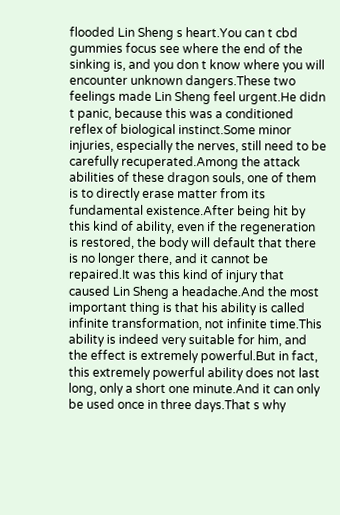flooded Lin Sheng s heart.You can t cbd gummies focus see where the end of the sinking is, and you don t know where you will encounter unknown dangers.These two feelings made Lin Sheng feel urgent.He didn t panic, because this was a conditioned reflex of biological instinct.Some minor injuries, especially the nerves, still need to be carefully recuperated.Among the attack abilities of these dragon souls, one of them is to directly erase matter from its fundamental existence.After being hit by this kind of ability, even if the regeneration is restored, the body will default that there is no longer there, and it cannot be repaired.It was this kind of injury that caused Lin Sheng a headache.And the most important thing is that his ability is called infinite transformation, not infinite time.This ability is indeed very suitable for him, and the effect is extremely powerful.But in fact, this extremely powerful ability does not last long, only a short one minute.And it can only be used once in three days.That s why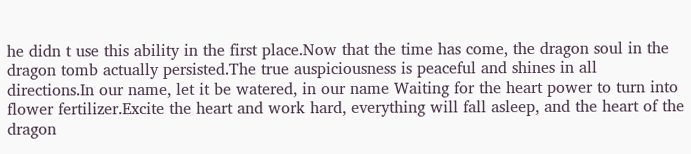he didn t use this ability in the first place.Now that the time has come, the dragon soul in the dragon tomb actually persisted.The true auspiciousness is peaceful and shines in all directions.In our name, let it be watered, in our name Waiting for the heart power to turn into flower fertilizer.Excite the heart and work hard, everything will fall asleep, and the heart of the dragon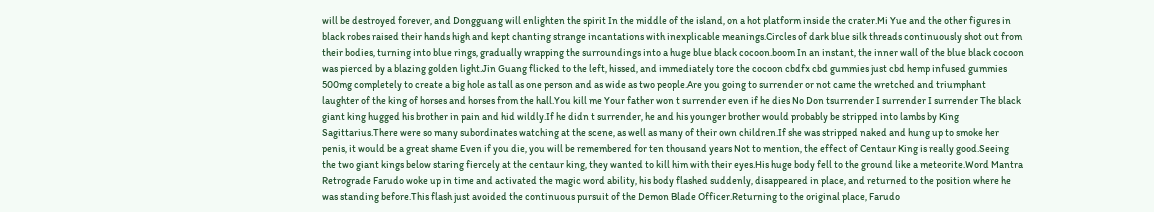will be destroyed forever, and Dongguang will enlighten the spirit In the middle of the island, on a hot platform inside the crater.Mi Yue and the other figures in black robes raised their hands high and kept chanting strange incantations with inexplicable meanings.Circles of dark blue silk threads continuously shot out from their bodies, turning into blue rings, gradually wrapping the surroundings into a huge blue black cocoon.boom In an instant, the inner wall of the blue black cocoon was pierced by a blazing golden light.Jin Guang flicked to the left, hissed, and immediately tore the cocoon cbdfx cbd gummies just cbd hemp infused gummies 500mg completely to create a big hole as tall as one person and as wide as two people.Are you going to surrender or not came the wretched and triumphant laughter of the king of horses and horses from the hall.You kill me Your father won t surrender even if he dies No Don tsurrender I surrender I surrender The black giant king hugged his brother in pain and hid wildly.If he didn t surrender, he and his younger brother would probably be stripped into lambs by King Sagittarius.There were so many subordinates watching at the scene, as well as many of their own children.If she was stripped naked and hung up to smoke her penis, it would be a great shame Even if you die, you will be remembered for ten thousand years Not to mention, the effect of Centaur King is really good.Seeing the two giant kings below staring fiercely at the centaur king, they wanted to kill him with their eyes.His huge body fell to the ground like a meteorite.Word Mantra Retrograde Farudo woke up in time and activated the magic word ability, his body flashed suddenly, disappeared in place, and returned to the position where he was standing before.This flash just avoided the continuous pursuit of the Demon Blade Officer.Returning to the original place, Farudo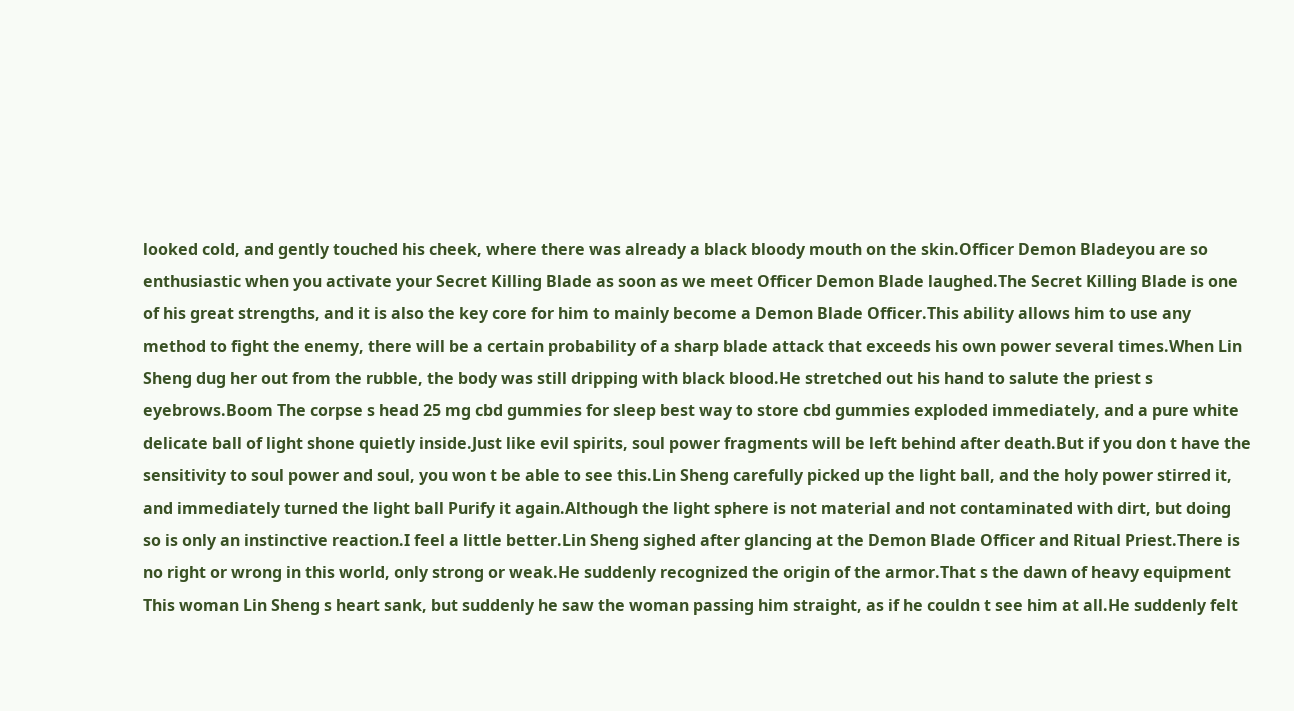looked cold, and gently touched his cheek, where there was already a black bloody mouth on the skin.Officer Demon Bladeyou are so enthusiastic when you activate your Secret Killing Blade as soon as we meet Officer Demon Blade laughed.The Secret Killing Blade is one of his great strengths, and it is also the key core for him to mainly become a Demon Blade Officer.This ability allows him to use any method to fight the enemy, there will be a certain probability of a sharp blade attack that exceeds his own power several times.When Lin Sheng dug her out from the rubble, the body was still dripping with black blood.He stretched out his hand to salute the priest s eyebrows.Boom The corpse s head 25 mg cbd gummies for sleep best way to store cbd gummies exploded immediately, and a pure white delicate ball of light shone quietly inside.Just like evil spirits, soul power fragments will be left behind after death.But if you don t have the sensitivity to soul power and soul, you won t be able to see this.Lin Sheng carefully picked up the light ball, and the holy power stirred it, and immediately turned the light ball Purify it again.Although the light sphere is not material and not contaminated with dirt, but doing so is only an instinctive reaction.I feel a little better.Lin Sheng sighed after glancing at the Demon Blade Officer and Ritual Priest.There is no right or wrong in this world, only strong or weak.He suddenly recognized the origin of the armor.That s the dawn of heavy equipment This woman Lin Sheng s heart sank, but suddenly he saw the woman passing him straight, as if he couldn t see him at all.He suddenly felt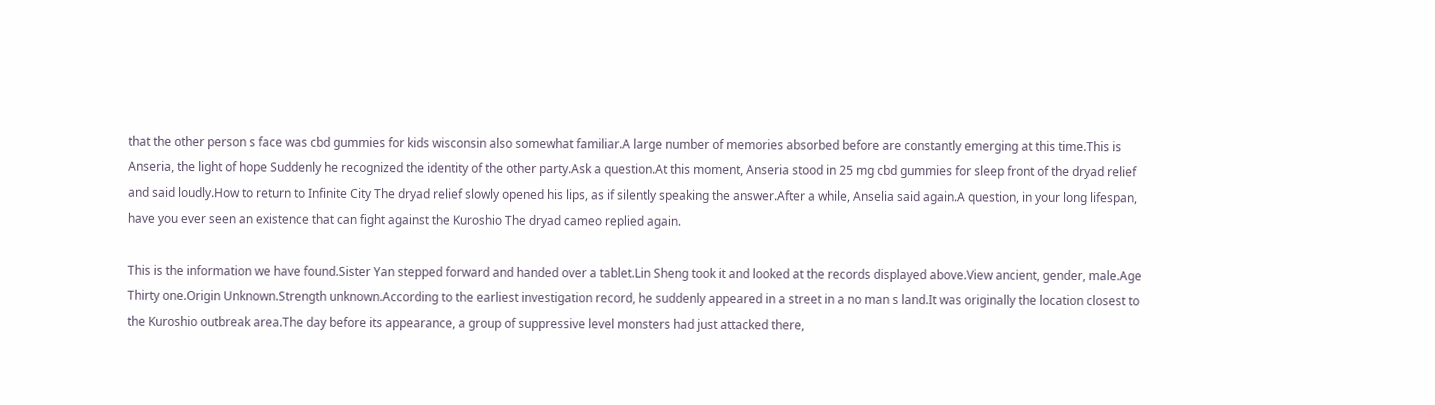that the other person s face was cbd gummies for kids wisconsin also somewhat familiar.A large number of memories absorbed before are constantly emerging at this time.This is Anseria, the light of hope Suddenly he recognized the identity of the other party.Ask a question.At this moment, Anseria stood in 25 mg cbd gummies for sleep front of the dryad relief and said loudly.How to return to Infinite City The dryad relief slowly opened his lips, as if silently speaking the answer.After a while, Anselia said again.A question, in your long lifespan, have you ever seen an existence that can fight against the Kuroshio The dryad cameo replied again.

This is the information we have found.Sister Yan stepped forward and handed over a tablet.Lin Sheng took it and looked at the records displayed above.View ancient, gender, male.Age Thirty one.Origin Unknown.Strength unknown.According to the earliest investigation record, he suddenly appeared in a street in a no man s land.It was originally the location closest to the Kuroshio outbreak area.The day before its appearance, a group of suppressive level monsters had just attacked there,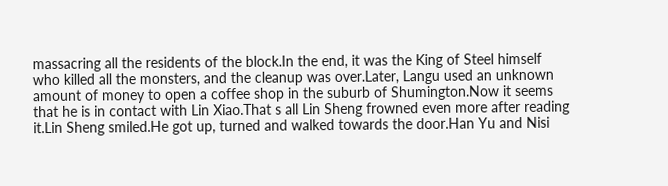massacring all the residents of the block.In the end, it was the King of Steel himself who killed all the monsters, and the cleanup was over.Later, Langu used an unknown amount of money to open a coffee shop in the suburb of Shumington.Now it seems that he is in contact with Lin Xiao.That s all Lin Sheng frowned even more after reading it.Lin Sheng smiled.He got up, turned and walked towards the door.Han Yu and Nisi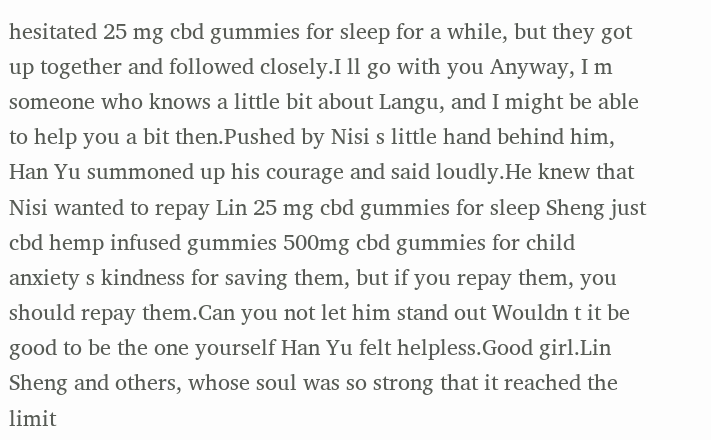hesitated 25 mg cbd gummies for sleep for a while, but they got up together and followed closely.I ll go with you Anyway, I m someone who knows a little bit about Langu, and I might be able to help you a bit then.Pushed by Nisi s little hand behind him, Han Yu summoned up his courage and said loudly.He knew that Nisi wanted to repay Lin 25 mg cbd gummies for sleep Sheng just cbd hemp infused gummies 500mg cbd gummies for child anxiety s kindness for saving them, but if you repay them, you should repay them.Can you not let him stand out Wouldn t it be good to be the one yourself Han Yu felt helpless.Good girl.Lin Sheng and others, whose soul was so strong that it reached the limit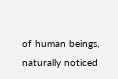of human beings, naturally noticed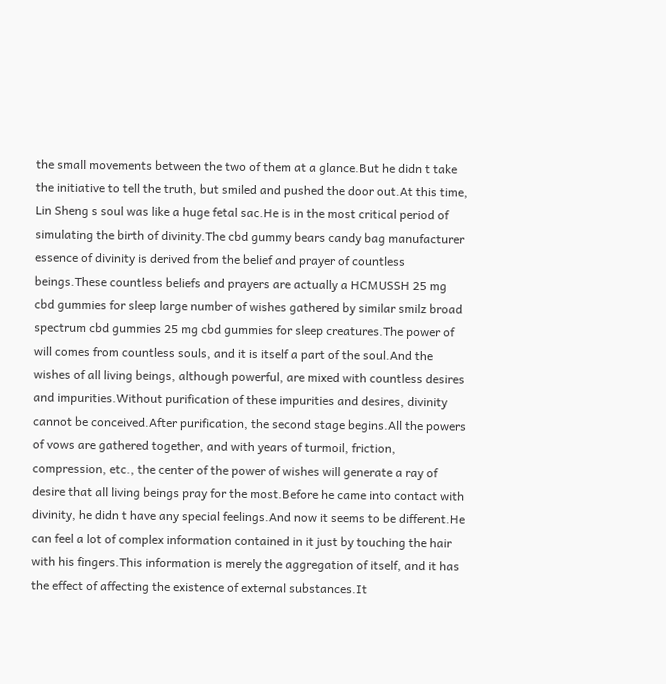the small movements between the two of them at a glance.But he didn t take the initiative to tell the truth, but smiled and pushed the door out.At this time, Lin Sheng s soul was like a huge fetal sac.He is in the most critical period of simulating the birth of divinity.The cbd gummy bears candy bag manufacturer essence of divinity is derived from the belief and prayer of countless beings.These countless beliefs and prayers are actually a HCMUSSH 25 mg cbd gummies for sleep large number of wishes gathered by similar smilz broad spectrum cbd gummies 25 mg cbd gummies for sleep creatures.The power of will comes from countless souls, and it is itself a part of the soul.And the wishes of all living beings, although powerful, are mixed with countless desires and impurities.Without purification of these impurities and desires, divinity cannot be conceived.After purification, the second stage begins.All the powers of vows are gathered together, and with years of turmoil, friction, compression, etc., the center of the power of wishes will generate a ray of desire that all living beings pray for the most.Before he came into contact with divinity, he didn t have any special feelings.And now it seems to be different.He can feel a lot of complex information contained in it just by touching the hair with his fingers.This information is merely the aggregation of itself, and it has the effect of affecting the existence of external substances.It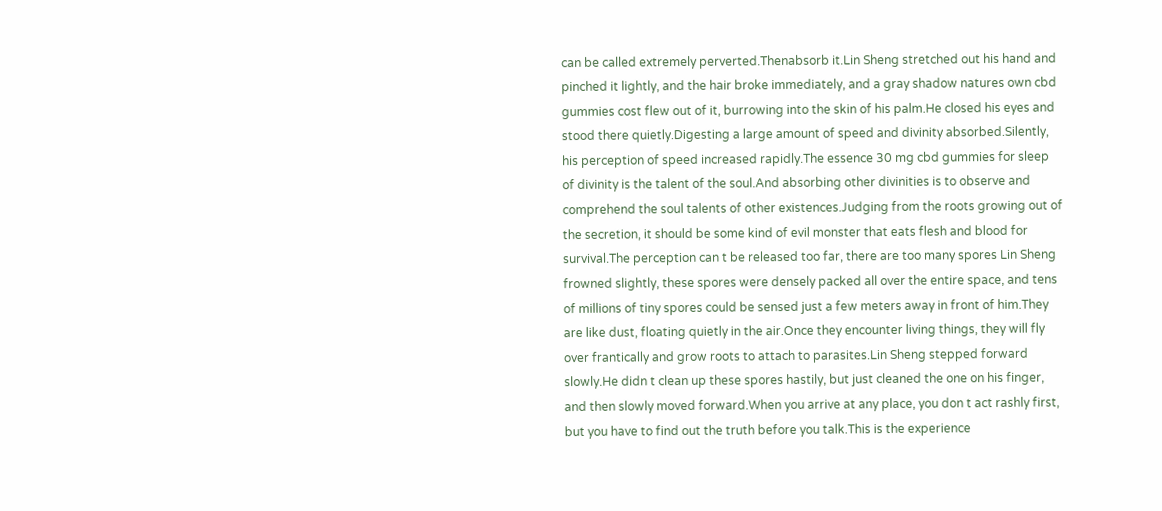can be called extremely perverted.Thenabsorb it.Lin Sheng stretched out his hand and pinched it lightly, and the hair broke immediately, and a gray shadow natures own cbd gummies cost flew out of it, burrowing into the skin of his palm.He closed his eyes and stood there quietly.Digesting a large amount of speed and divinity absorbed.Silently, his perception of speed increased rapidly.The essence 30 mg cbd gummies for sleep of divinity is the talent of the soul.And absorbing other divinities is to observe and comprehend the soul talents of other existences.Judging from the roots growing out of the secretion, it should be some kind of evil monster that eats flesh and blood for survival.The perception can t be released too far, there are too many spores Lin Sheng frowned slightly, these spores were densely packed all over the entire space, and tens of millions of tiny spores could be sensed just a few meters away in front of him.They are like dust, floating quietly in the air.Once they encounter living things, they will fly over frantically and grow roots to attach to parasites.Lin Sheng stepped forward slowly.He didn t clean up these spores hastily, but just cleaned the one on his finger, and then slowly moved forward.When you arrive at any place, you don t act rashly first, but you have to find out the truth before you talk.This is the experience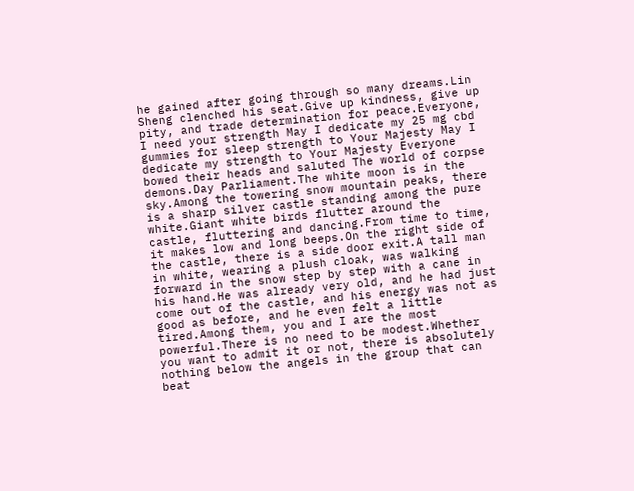he gained after going through so many dreams.Lin Sheng clenched his seat.Give up kindness, give up pity, and trade determination for peace.Everyone, I need your strength May I dedicate my 25 mg cbd gummies for sleep strength to Your Majesty May I dedicate my strength to Your Majesty Everyone bowed their heads and saluted The world of corpse demons.Day Parliament.The white moon is in the sky.Among the towering snow mountain peaks, there is a sharp silver castle standing among the pure white.Giant white birds flutter around the castle, fluttering and dancing.From time to time, it makes low and long beeps.On the right side of the castle, there is a side door exit.A tall man in white, wearing a plush cloak, was walking forward in the snow step by step with a cane in his hand.He was already very old, and he had just come out of the castle, and his energy was not as good as before, and he even felt a little tired.Among them, you and I are the most powerful.There is no need to be modest.Whether you want to admit it or not, there is absolutely nothing below the angels in the group that can beat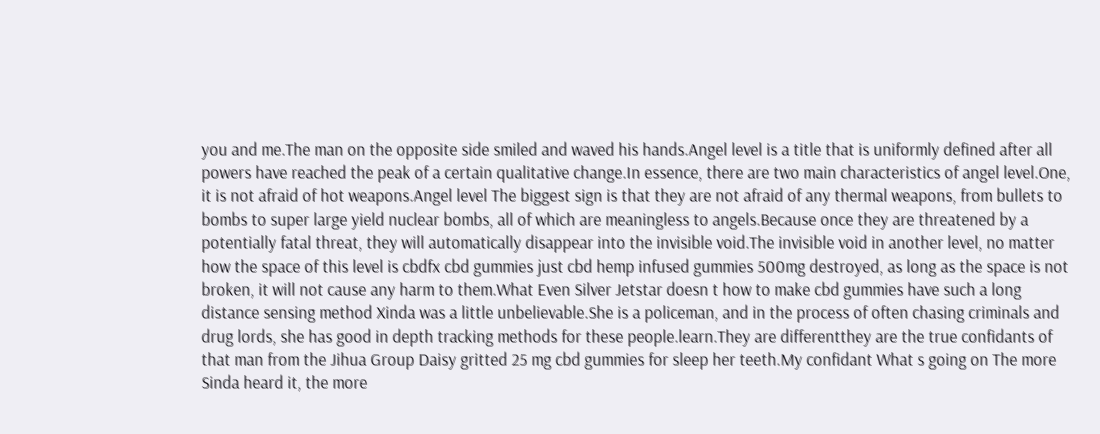you and me.The man on the opposite side smiled and waved his hands.Angel level is a title that is uniformly defined after all powers have reached the peak of a certain qualitative change.In essence, there are two main characteristics of angel level.One, it is not afraid of hot weapons.Angel level The biggest sign is that they are not afraid of any thermal weapons, from bullets to bombs to super large yield nuclear bombs, all of which are meaningless to angels.Because once they are threatened by a potentially fatal threat, they will automatically disappear into the invisible void.The invisible void in another level, no matter how the space of this level is cbdfx cbd gummies just cbd hemp infused gummies 500mg destroyed, as long as the space is not broken, it will not cause any harm to them.What Even Silver Jetstar doesn t how to make cbd gummies have such a long distance sensing method Xinda was a little unbelievable.She is a policeman, and in the process of often chasing criminals and drug lords, she has good in depth tracking methods for these people.learn.They are differentthey are the true confidants of that man from the Jihua Group Daisy gritted 25 mg cbd gummies for sleep her teeth.My confidant What s going on The more Sinda heard it, the more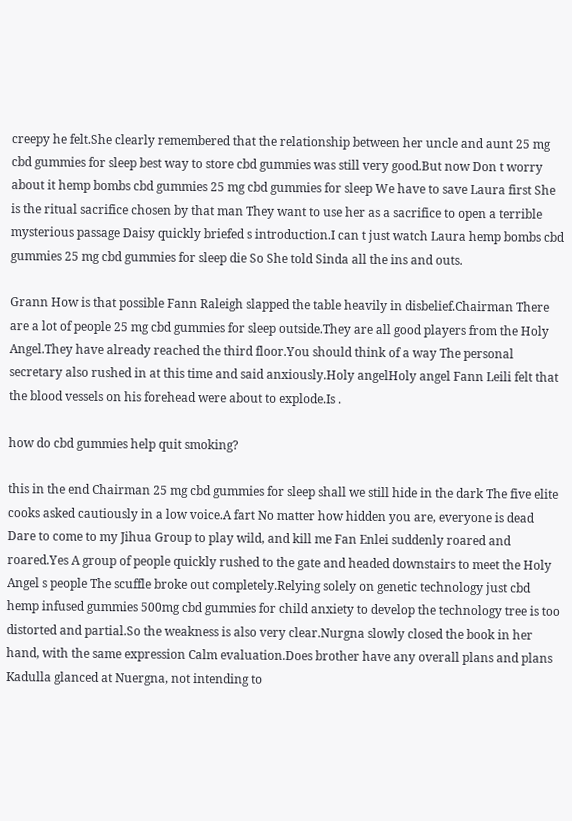creepy he felt.She clearly remembered that the relationship between her uncle and aunt 25 mg cbd gummies for sleep best way to store cbd gummies was still very good.But now Don t worry about it hemp bombs cbd gummies 25 mg cbd gummies for sleep We have to save Laura first She is the ritual sacrifice chosen by that man They want to use her as a sacrifice to open a terrible mysterious passage Daisy quickly briefed s introduction.I can t just watch Laura hemp bombs cbd gummies 25 mg cbd gummies for sleep die So She told Sinda all the ins and outs.

Grann How is that possible Fann Raleigh slapped the table heavily in disbelief.Chairman There are a lot of people 25 mg cbd gummies for sleep outside.They are all good players from the Holy Angel.They have already reached the third floor.You should think of a way The personal secretary also rushed in at this time and said anxiously.Holy angelHoly angel Fann Leili felt that the blood vessels on his forehead were about to explode.Is .

how do cbd gummies help quit smoking?

this in the end Chairman 25 mg cbd gummies for sleep shall we still hide in the dark The five elite cooks asked cautiously in a low voice.A fart No matter how hidden you are, everyone is dead Dare to come to my Jihua Group to play wild, and kill me Fan Enlei suddenly roared and roared.Yes A group of people quickly rushed to the gate and headed downstairs to meet the Holy Angel s people The scuffle broke out completely.Relying solely on genetic technology just cbd hemp infused gummies 500mg cbd gummies for child anxiety to develop the technology tree is too distorted and partial.So the weakness is also very clear.Nurgna slowly closed the book in her hand, with the same expression Calm evaluation.Does brother have any overall plans and plans Kadulla glanced at Nuergna, not intending to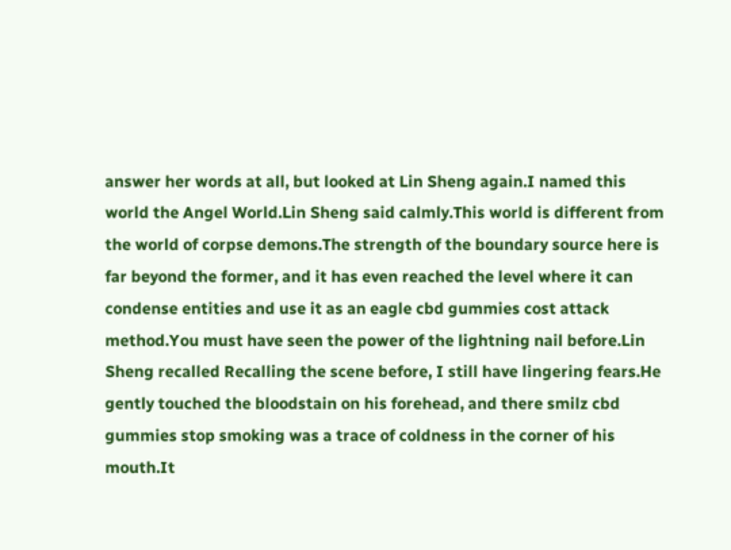answer her words at all, but looked at Lin Sheng again.I named this world the Angel World.Lin Sheng said calmly.This world is different from the world of corpse demons.The strength of the boundary source here is far beyond the former, and it has even reached the level where it can condense entities and use it as an eagle cbd gummies cost attack method.You must have seen the power of the lightning nail before.Lin Sheng recalled Recalling the scene before, I still have lingering fears.He gently touched the bloodstain on his forehead, and there smilz cbd gummies stop smoking was a trace of coldness in the corner of his mouth.It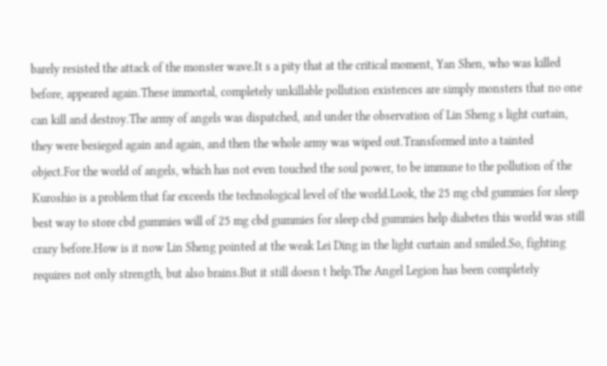barely resisted the attack of the monster wave.It s a pity that at the critical moment, Yan Shen, who was killed before, appeared again.These immortal, completely unkillable pollution existences are simply monsters that no one can kill and destroy.The army of angels was dispatched, and under the observation of Lin Sheng s light curtain, they were besieged again and again, and then the whole army was wiped out.Transformed into a tainted object.For the world of angels, which has not even touched the soul power, to be immune to the pollution of the Kuroshio is a problem that far exceeds the technological level of the world.Look, the 25 mg cbd gummies for sleep best way to store cbd gummies will of 25 mg cbd gummies for sleep cbd gummies help diabetes this world was still crazy before.How is it now Lin Sheng pointed at the weak Lei Ding in the light curtain and smiled.So, fighting requires not only strength, but also brains.But it still doesn t help.The Angel Legion has been completely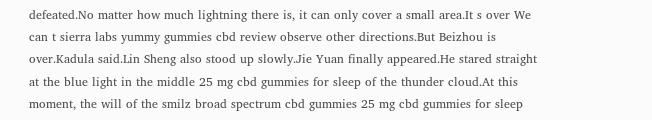defeated.No matter how much lightning there is, it can only cover a small area.It s over We can t sierra labs yummy gummies cbd review observe other directions.But Beizhou is over.Kadula said.Lin Sheng also stood up slowly.Jie Yuan finally appeared.He stared straight at the blue light in the middle 25 mg cbd gummies for sleep of the thunder cloud.At this moment, the will of the smilz broad spectrum cbd gummies 25 mg cbd gummies for sleep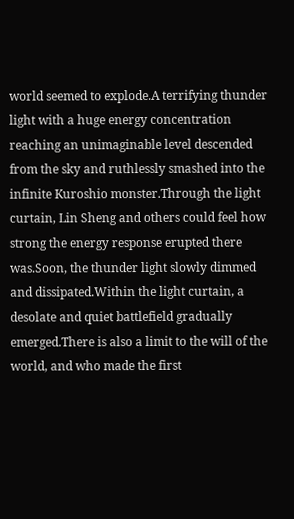world seemed to explode.A terrifying thunder light with a huge energy concentration reaching an unimaginable level descended from the sky and ruthlessly smashed into the infinite Kuroshio monster.Through the light curtain, Lin Sheng and others could feel how strong the energy response erupted there was.Soon, the thunder light slowly dimmed and dissipated.Within the light curtain, a desolate and quiet battlefield gradually emerged.There is also a limit to the will of the world, and who made the first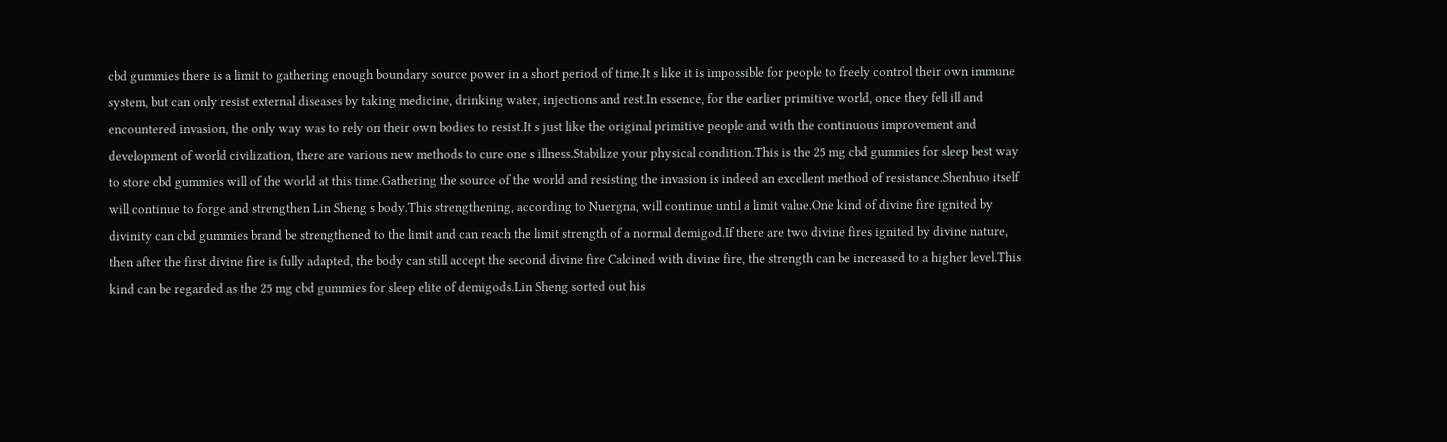cbd gummies there is a limit to gathering enough boundary source power in a short period of time.It s like it is impossible for people to freely control their own immune system, but can only resist external diseases by taking medicine, drinking water, injections and rest.In essence, for the earlier primitive world, once they fell ill and encountered invasion, the only way was to rely on their own bodies to resist.It s just like the original primitive people and with the continuous improvement and development of world civilization, there are various new methods to cure one s illness.Stabilize your physical condition.This is the 25 mg cbd gummies for sleep best way to store cbd gummies will of the world at this time.Gathering the source of the world and resisting the invasion is indeed an excellent method of resistance.Shenhuo itself will continue to forge and strengthen Lin Sheng s body.This strengthening, according to Nuergna, will continue until a limit value.One kind of divine fire ignited by divinity can cbd gummies brand be strengthened to the limit and can reach the limit strength of a normal demigod.If there are two divine fires ignited by divine nature, then after the first divine fire is fully adapted, the body can still accept the second divine fire Calcined with divine fire, the strength can be increased to a higher level.This kind can be regarded as the 25 mg cbd gummies for sleep elite of demigods.Lin Sheng sorted out his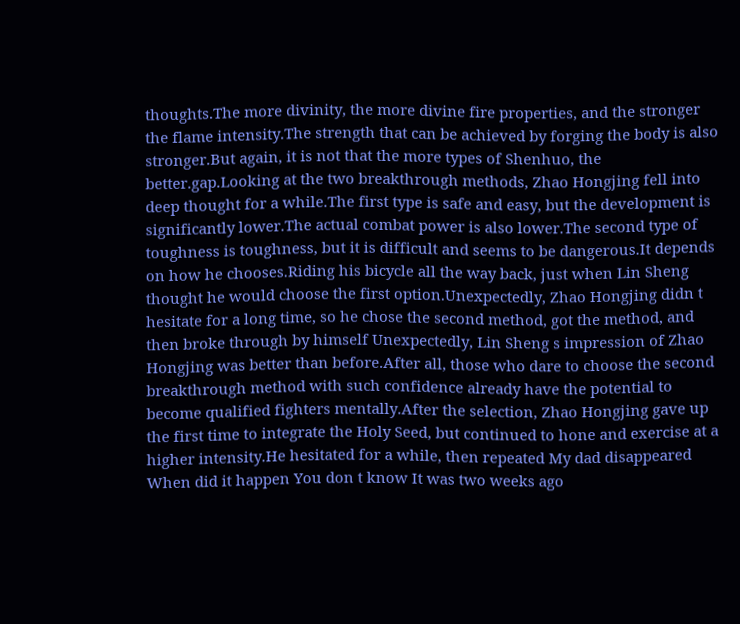thoughts.The more divinity, the more divine fire properties, and the stronger the flame intensity.The strength that can be achieved by forging the body is also stronger.But again, it is not that the more types of Shenhuo, the better.gap.Looking at the two breakthrough methods, Zhao Hongjing fell into deep thought for a while.The first type is safe and easy, but the development is significantly lower.The actual combat power is also lower.The second type of toughness is toughness, but it is difficult and seems to be dangerous.It depends on how he chooses.Riding his bicycle all the way back, just when Lin Sheng thought he would choose the first option.Unexpectedly, Zhao Hongjing didn t hesitate for a long time, so he chose the second method, got the method, and then broke through by himself Unexpectedly, Lin Sheng s impression of Zhao Hongjing was better than before.After all, those who dare to choose the second breakthrough method with such confidence already have the potential to become qualified fighters mentally.After the selection, Zhao Hongjing gave up the first time to integrate the Holy Seed, but continued to hone and exercise at a higher intensity.He hesitated for a while, then repeated My dad disappeared When did it happen You don t know It was two weeks ago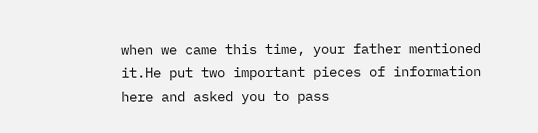when we came this time, your father mentioned it.He put two important pieces of information here and asked you to pass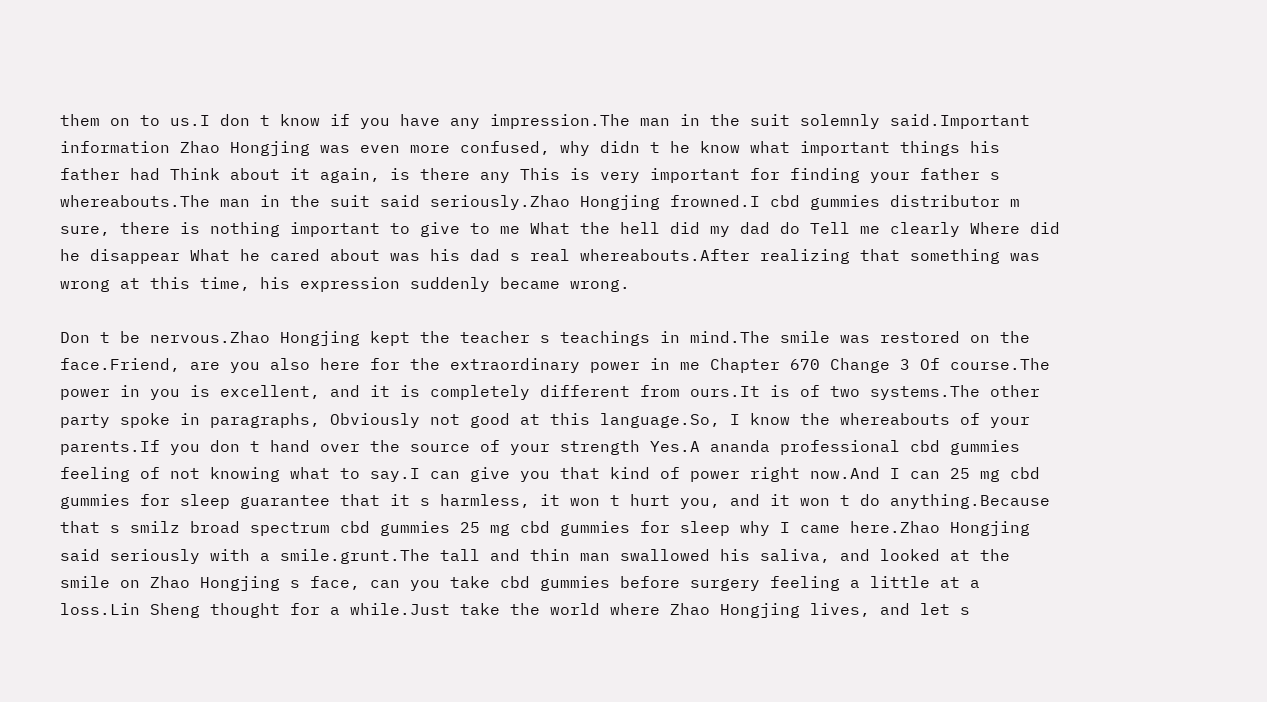them on to us.I don t know if you have any impression.The man in the suit solemnly said.Important information Zhao Hongjing was even more confused, why didn t he know what important things his father had Think about it again, is there any This is very important for finding your father s whereabouts.The man in the suit said seriously.Zhao Hongjing frowned.I cbd gummies distributor m sure, there is nothing important to give to me What the hell did my dad do Tell me clearly Where did he disappear What he cared about was his dad s real whereabouts.After realizing that something was wrong at this time, his expression suddenly became wrong.

Don t be nervous.Zhao Hongjing kept the teacher s teachings in mind.The smile was restored on the face.Friend, are you also here for the extraordinary power in me Chapter 670 Change 3 Of course.The power in you is excellent, and it is completely different from ours.It is of two systems.The other party spoke in paragraphs, Obviously not good at this language.So, I know the whereabouts of your parents.If you don t hand over the source of your strength Yes.A ananda professional cbd gummies feeling of not knowing what to say.I can give you that kind of power right now.And I can 25 mg cbd gummies for sleep guarantee that it s harmless, it won t hurt you, and it won t do anything.Because that s smilz broad spectrum cbd gummies 25 mg cbd gummies for sleep why I came here.Zhao Hongjing said seriously with a smile.grunt.The tall and thin man swallowed his saliva, and looked at the smile on Zhao Hongjing s face, can you take cbd gummies before surgery feeling a little at a loss.Lin Sheng thought for a while.Just take the world where Zhao Hongjing lives, and let s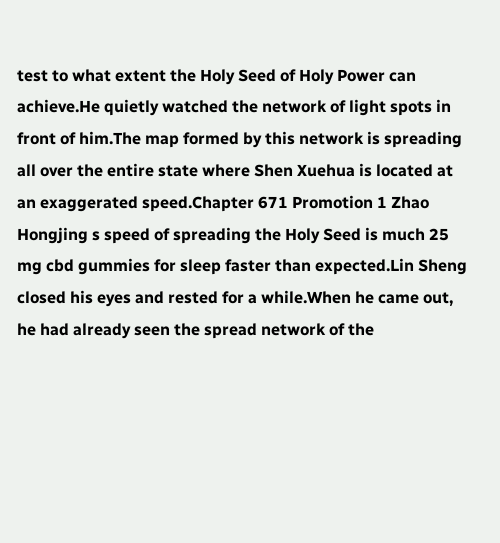test to what extent the Holy Seed of Holy Power can achieve.He quietly watched the network of light spots in front of him.The map formed by this network is spreading all over the entire state where Shen Xuehua is located at an exaggerated speed.Chapter 671 Promotion 1 Zhao Hongjing s speed of spreading the Holy Seed is much 25 mg cbd gummies for sleep faster than expected.Lin Sheng closed his eyes and rested for a while.When he came out, he had already seen the spread network of the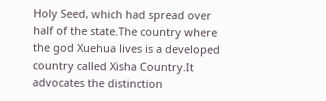Holy Seed, which had spread over half of the state.The country where the god Xuehua lives is a developed country called Xisha Country.It advocates the distinction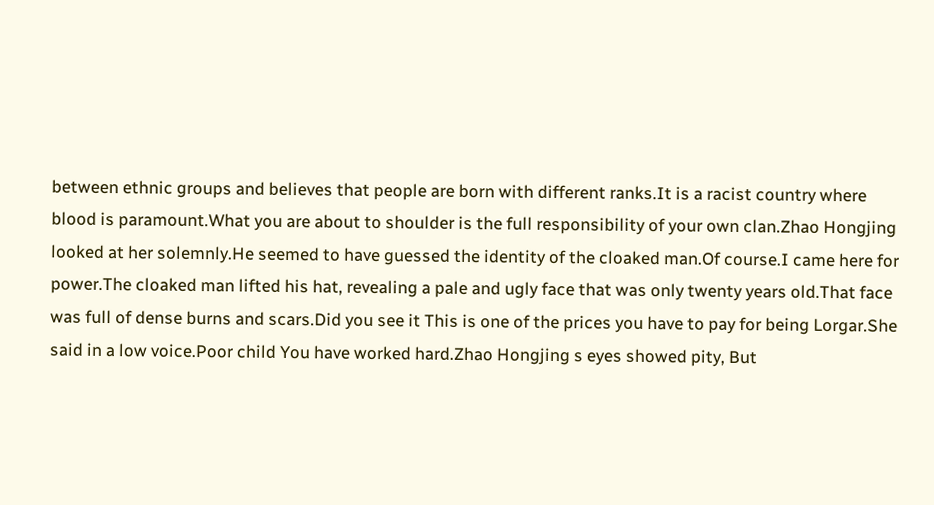between ethnic groups and believes that people are born with different ranks.It is a racist country where blood is paramount.What you are about to shoulder is the full responsibility of your own clan.Zhao Hongjing looked at her solemnly.He seemed to have guessed the identity of the cloaked man.Of course.I came here for power.The cloaked man lifted his hat, revealing a pale and ugly face that was only twenty years old.That face was full of dense burns and scars.Did you see it This is one of the prices you have to pay for being Lorgar.She said in a low voice.Poor child You have worked hard.Zhao Hongjing s eyes showed pity, But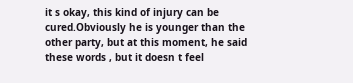it s okay, this kind of injury can be cured.Obviously he is younger than the other party, but at this moment, he said these words , but it doesn t feel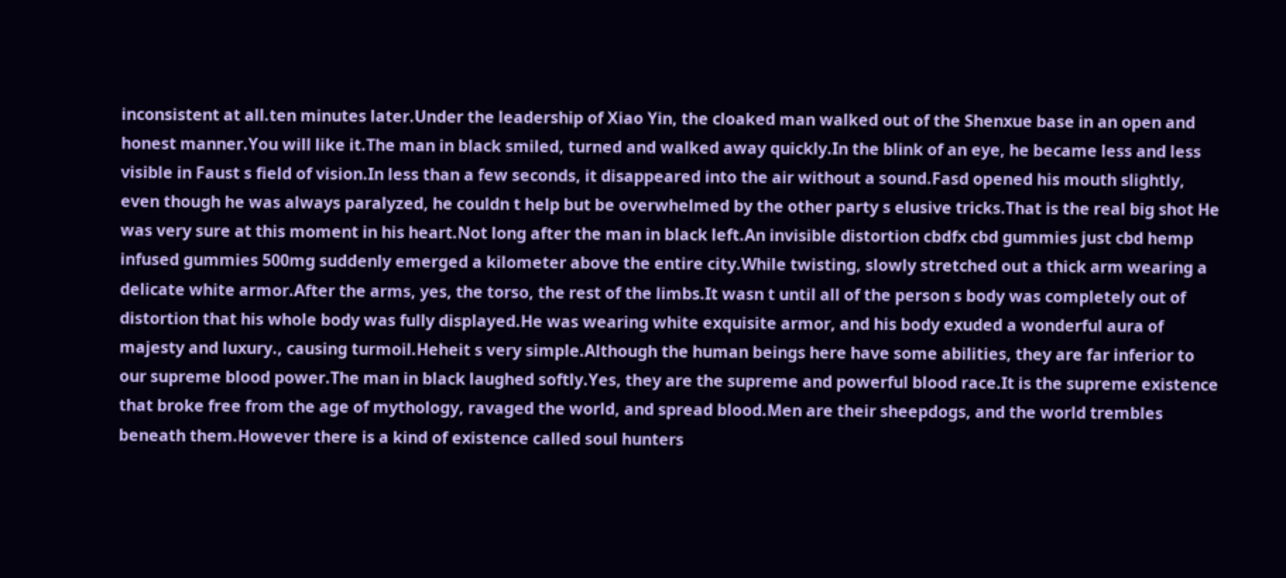inconsistent at all.ten minutes later.Under the leadership of Xiao Yin, the cloaked man walked out of the Shenxue base in an open and honest manner.You will like it.The man in black smiled, turned and walked away quickly.In the blink of an eye, he became less and less visible in Faust s field of vision.In less than a few seconds, it disappeared into the air without a sound.Fasd opened his mouth slightly, even though he was always paralyzed, he couldn t help but be overwhelmed by the other party s elusive tricks.That is the real big shot He was very sure at this moment in his heart.Not long after the man in black left.An invisible distortion cbdfx cbd gummies just cbd hemp infused gummies 500mg suddenly emerged a kilometer above the entire city.While twisting, slowly stretched out a thick arm wearing a delicate white armor.After the arms, yes, the torso, the rest of the limbs.It wasn t until all of the person s body was completely out of distortion that his whole body was fully displayed.He was wearing white exquisite armor, and his body exuded a wonderful aura of majesty and luxury., causing turmoil.Heheit s very simple.Although the human beings here have some abilities, they are far inferior to our supreme blood power.The man in black laughed softly.Yes, they are the supreme and powerful blood race.It is the supreme existence that broke free from the age of mythology, ravaged the world, and spread blood.Men are their sheepdogs, and the world trembles beneath them.However there is a kind of existence called soul hunters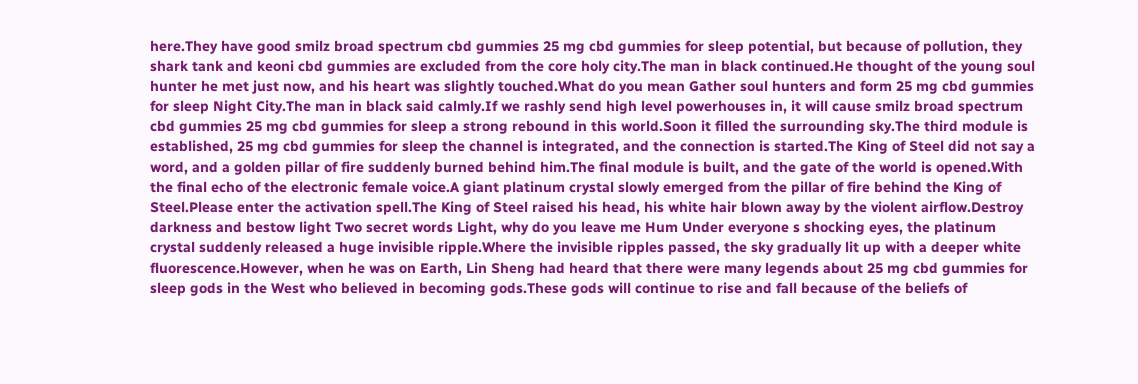here.They have good smilz broad spectrum cbd gummies 25 mg cbd gummies for sleep potential, but because of pollution, they shark tank and keoni cbd gummies are excluded from the core holy city.The man in black continued.He thought of the young soul hunter he met just now, and his heart was slightly touched.What do you mean Gather soul hunters and form 25 mg cbd gummies for sleep Night City.The man in black said calmly.If we rashly send high level powerhouses in, it will cause smilz broad spectrum cbd gummies 25 mg cbd gummies for sleep a strong rebound in this world.Soon it filled the surrounding sky.The third module is established, 25 mg cbd gummies for sleep the channel is integrated, and the connection is started.The King of Steel did not say a word, and a golden pillar of fire suddenly burned behind him.The final module is built, and the gate of the world is opened.With the final echo of the electronic female voice.A giant platinum crystal slowly emerged from the pillar of fire behind the King of Steel.Please enter the activation spell.The King of Steel raised his head, his white hair blown away by the violent airflow.Destroy darkness and bestow light Two secret words Light, why do you leave me Hum Under everyone s shocking eyes, the platinum crystal suddenly released a huge invisible ripple.Where the invisible ripples passed, the sky gradually lit up with a deeper white fluorescence.However, when he was on Earth, Lin Sheng had heard that there were many legends about 25 mg cbd gummies for sleep gods in the West who believed in becoming gods.These gods will continue to rise and fall because of the beliefs of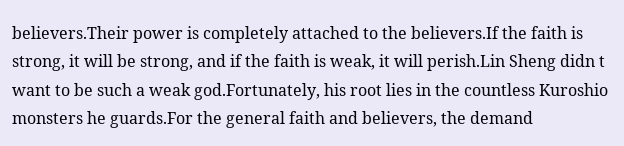believers.Their power is completely attached to the believers.If the faith is strong, it will be strong, and if the faith is weak, it will perish.Lin Sheng didn t want to be such a weak god.Fortunately, his root lies in the countless Kuroshio monsters he guards.For the general faith and believers, the demand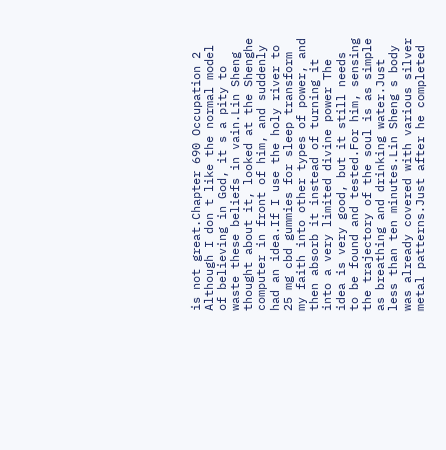is not great.Chapter 690 Occupation 2 Although I don t like the normal model of believing in God, it s a pity to waste these beliefs in vain.Lin Sheng thought about it, looked at the Shenghe computer in front of him, and suddenly had an idea.If I use the holy river to 25 mg cbd gummies for sleep transform my faith into other types of power, and then absorb it instead of turning it into a very limited divine power The idea is very good, but it still needs to be found and tested.For him, sensing the trajectory of the soul is as simple as breathing and drinking water.Just less than ten minutes.Lin Sheng s body was already covered with various silver metal patterns.Just after he completed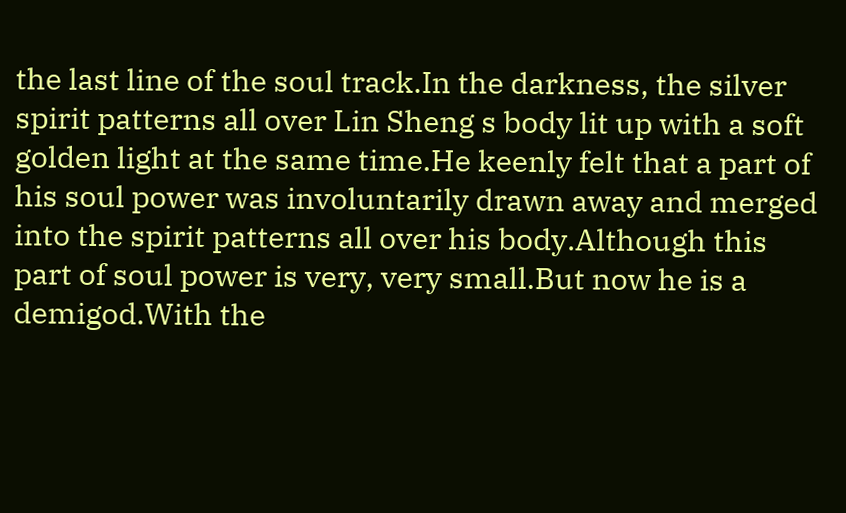the last line of the soul track.In the darkness, the silver spirit patterns all over Lin Sheng s body lit up with a soft golden light at the same time.He keenly felt that a part of his soul power was involuntarily drawn away and merged into the spirit patterns all over his body.Although this part of soul power is very, very small.But now he is a demigod.With the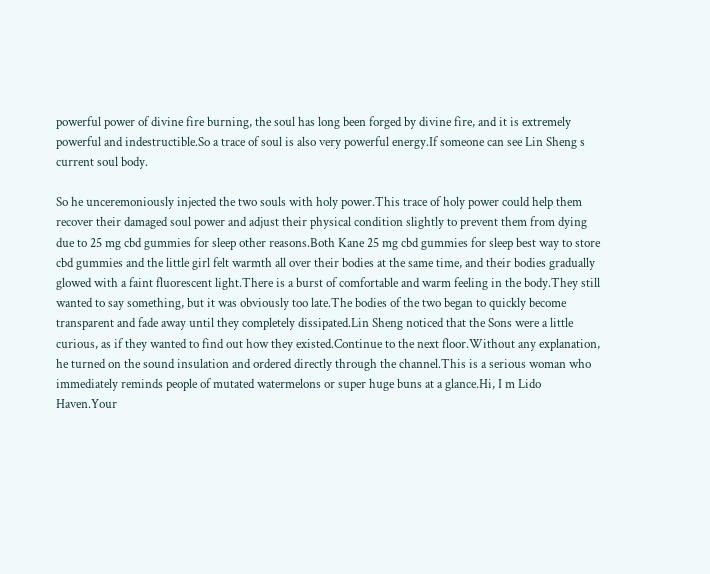powerful power of divine fire burning, the soul has long been forged by divine fire, and it is extremely powerful and indestructible.So a trace of soul is also very powerful energy.If someone can see Lin Sheng s current soul body.

So he unceremoniously injected the two souls with holy power.This trace of holy power could help them recover their damaged soul power and adjust their physical condition slightly to prevent them from dying due to 25 mg cbd gummies for sleep other reasons.Both Kane 25 mg cbd gummies for sleep best way to store cbd gummies and the little girl felt warmth all over their bodies at the same time, and their bodies gradually glowed with a faint fluorescent light.There is a burst of comfortable and warm feeling in the body.They still wanted to say something, but it was obviously too late.The bodies of the two began to quickly become transparent and fade away until they completely dissipated.Lin Sheng noticed that the Sons were a little curious, as if they wanted to find out how they existed.Continue to the next floor.Without any explanation, he turned on the sound insulation and ordered directly through the channel.This is a serious woman who immediately reminds people of mutated watermelons or super huge buns at a glance.Hi, I m Lido Haven.Your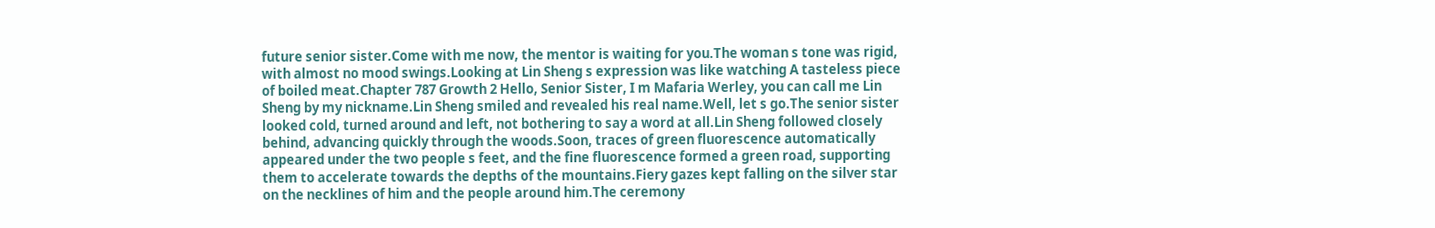future senior sister.Come with me now, the mentor is waiting for you.The woman s tone was rigid, with almost no mood swings.Looking at Lin Sheng s expression was like watching A tasteless piece of boiled meat.Chapter 787 Growth 2 Hello, Senior Sister, I m Mafaria Werley, you can call me Lin Sheng by my nickname.Lin Sheng smiled and revealed his real name.Well, let s go.The senior sister looked cold, turned around and left, not bothering to say a word at all.Lin Sheng followed closely behind, advancing quickly through the woods.Soon, traces of green fluorescence automatically appeared under the two people s feet, and the fine fluorescence formed a green road, supporting them to accelerate towards the depths of the mountains.Fiery gazes kept falling on the silver star on the necklines of him and the people around him.The ceremony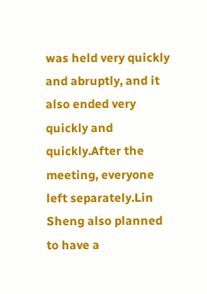was held very quickly and abruptly, and it also ended very quickly and quickly.After the meeting, everyone left separately.Lin Sheng also planned to have a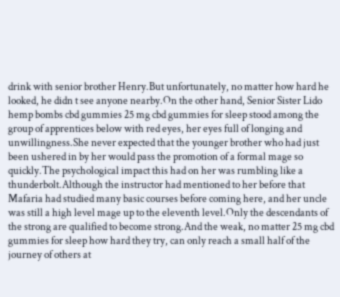drink with senior brother Henry.But unfortunately, no matter how hard he looked, he didn t see anyone nearby.On the other hand, Senior Sister Lido hemp bombs cbd gummies 25 mg cbd gummies for sleep stood among the group of apprentices below with red eyes, her eyes full of longing and unwillingness.She never expected that the younger brother who had just been ushered in by her would pass the promotion of a formal mage so quickly.The psychological impact this had on her was rumbling like a thunderbolt.Although the instructor had mentioned to her before that Mafaria had studied many basic courses before coming here, and her uncle was still a high level mage up to the eleventh level.Only the descendants of the strong are qualified to become strong.And the weak, no matter 25 mg cbd gummies for sleep how hard they try, can only reach a small half of the journey of others at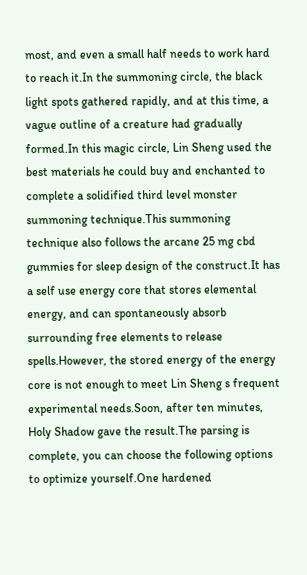most, and even a small half needs to work hard to reach it.In the summoning circle, the black light spots gathered rapidly, and at this time, a vague outline of a creature had gradually formed.In this magic circle, Lin Sheng used the best materials he could buy and enchanted to complete a solidified third level monster summoning technique.This summoning technique also follows the arcane 25 mg cbd gummies for sleep design of the construct.It has a self use energy core that stores elemental energy, and can spontaneously absorb surrounding free elements to release spells.However, the stored energy of the energy core is not enough to meet Lin Sheng s frequent experimental needs.Soon, after ten minutes, Holy Shadow gave the result.The parsing is complete, you can choose the following options to optimize yourself.One hardened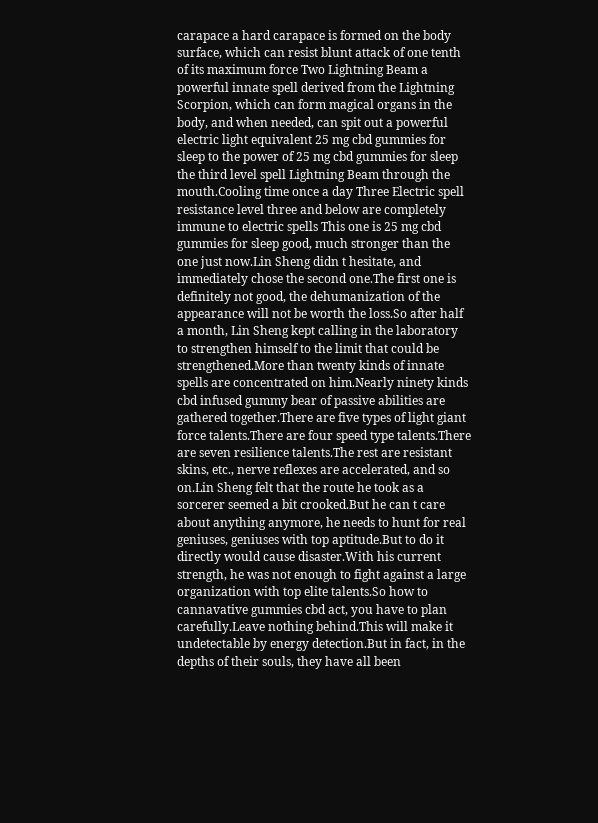carapace a hard carapace is formed on the body surface, which can resist blunt attack of one tenth of its maximum force Two Lightning Beam a powerful innate spell derived from the Lightning Scorpion, which can form magical organs in the body, and when needed, can spit out a powerful electric light equivalent 25 mg cbd gummies for sleep to the power of 25 mg cbd gummies for sleep the third level spell Lightning Beam through the mouth.Cooling time once a day Three Electric spell resistance level three and below are completely immune to electric spells This one is 25 mg cbd gummies for sleep good, much stronger than the one just now.Lin Sheng didn t hesitate, and immediately chose the second one.The first one is definitely not good, the dehumanization of the appearance will not be worth the loss.So after half a month, Lin Sheng kept calling in the laboratory to strengthen himself to the limit that could be strengthened.More than twenty kinds of innate spells are concentrated on him.Nearly ninety kinds cbd infused gummy bear of passive abilities are gathered together.There are five types of light giant force talents.There are four speed type talents.There are seven resilience talents.The rest are resistant skins, etc., nerve reflexes are accelerated, and so on.Lin Sheng felt that the route he took as a sorcerer seemed a bit crooked.But he can t care about anything anymore, he needs to hunt for real geniuses, geniuses with top aptitude.But to do it directly would cause disaster.With his current strength, he was not enough to fight against a large organization with top elite talents.So how to cannavative gummies cbd act, you have to plan carefully.Leave nothing behind.This will make it undetectable by energy detection.But in fact, in the depths of their souls, they have all been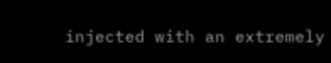injected with an extremely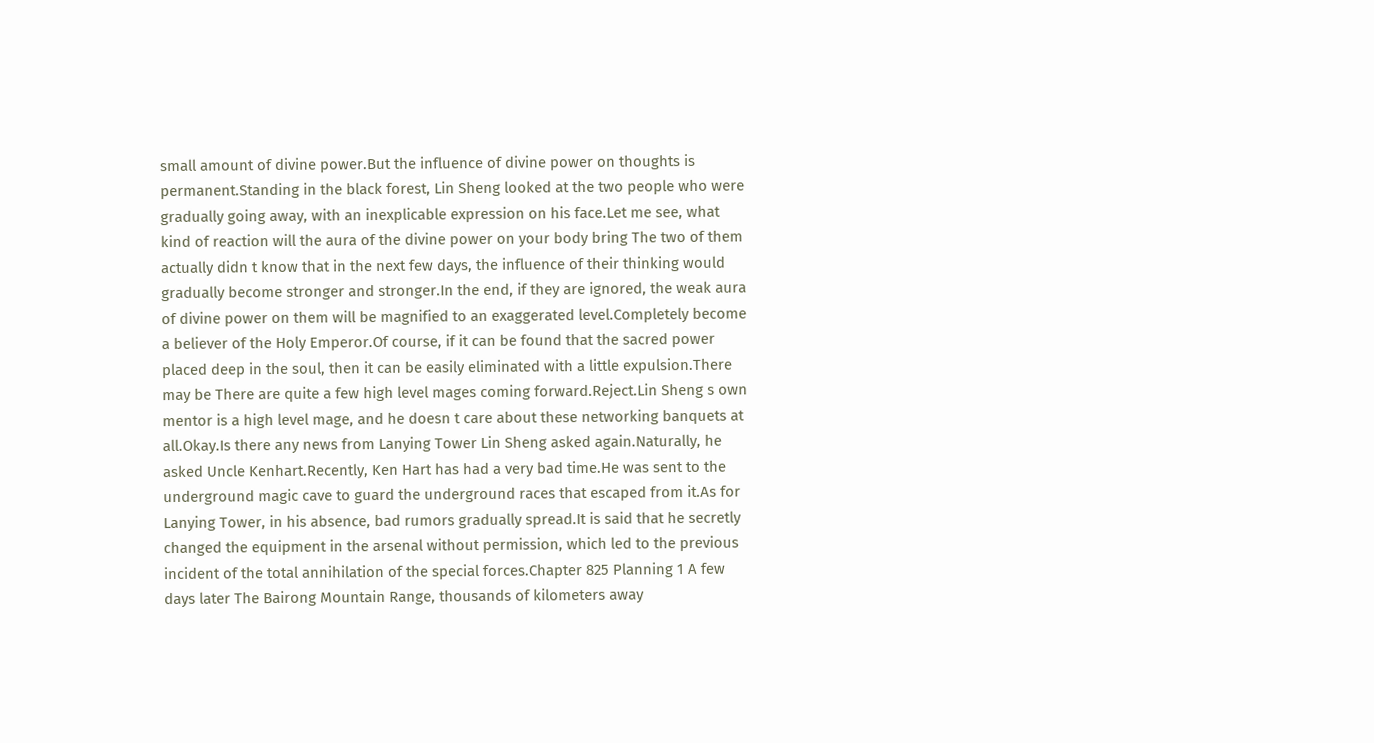small amount of divine power.But the influence of divine power on thoughts is permanent.Standing in the black forest, Lin Sheng looked at the two people who were gradually going away, with an inexplicable expression on his face.Let me see, what kind of reaction will the aura of the divine power on your body bring The two of them actually didn t know that in the next few days, the influence of their thinking would gradually become stronger and stronger.In the end, if they are ignored, the weak aura of divine power on them will be magnified to an exaggerated level.Completely become a believer of the Holy Emperor.Of course, if it can be found that the sacred power placed deep in the soul, then it can be easily eliminated with a little expulsion.There may be There are quite a few high level mages coming forward.Reject.Lin Sheng s own mentor is a high level mage, and he doesn t care about these networking banquets at all.Okay.Is there any news from Lanying Tower Lin Sheng asked again.Naturally, he asked Uncle Kenhart.Recently, Ken Hart has had a very bad time.He was sent to the underground magic cave to guard the underground races that escaped from it.As for Lanying Tower, in his absence, bad rumors gradually spread.It is said that he secretly changed the equipment in the arsenal without permission, which led to the previous incident of the total annihilation of the special forces.Chapter 825 Planning 1 A few days later The Bairong Mountain Range, thousands of kilometers away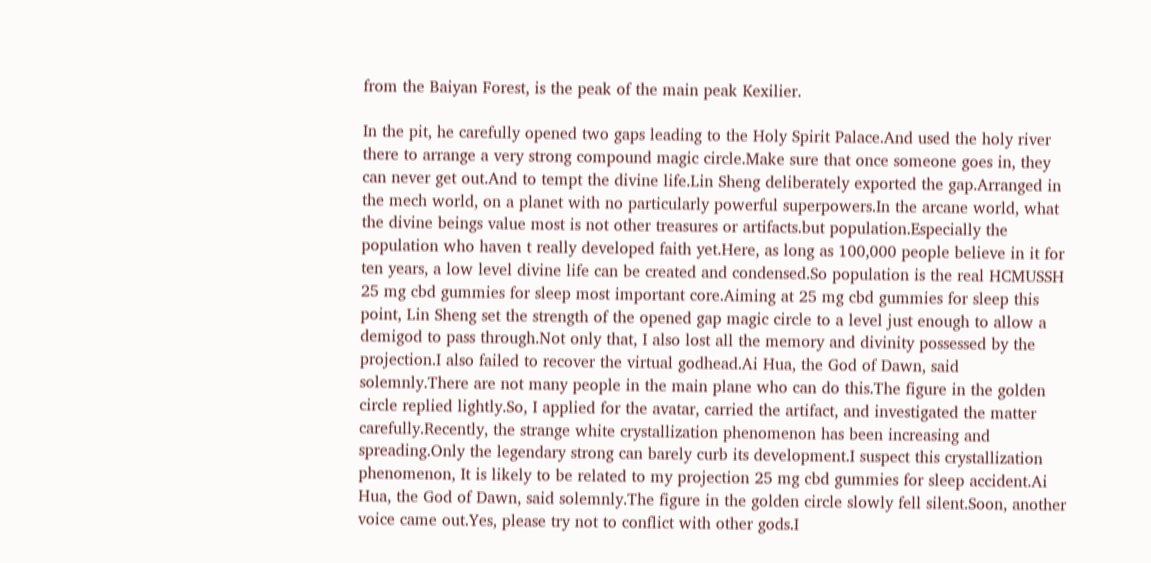from the Baiyan Forest, is the peak of the main peak Kexilier.

In the pit, he carefully opened two gaps leading to the Holy Spirit Palace.And used the holy river there to arrange a very strong compound magic circle.Make sure that once someone goes in, they can never get out.And to tempt the divine life.Lin Sheng deliberately exported the gap.Arranged in the mech world, on a planet with no particularly powerful superpowers.In the arcane world, what the divine beings value most is not other treasures or artifacts.but population.Especially the population who haven t really developed faith yet.Here, as long as 100,000 people believe in it for ten years, a low level divine life can be created and condensed.So population is the real HCMUSSH 25 mg cbd gummies for sleep most important core.Aiming at 25 mg cbd gummies for sleep this point, Lin Sheng set the strength of the opened gap magic circle to a level just enough to allow a demigod to pass through.Not only that, I also lost all the memory and divinity possessed by the projection.I also failed to recover the virtual godhead.Ai Hua, the God of Dawn, said solemnly.There are not many people in the main plane who can do this.The figure in the golden circle replied lightly.So, I applied for the avatar, carried the artifact, and investigated the matter carefully.Recently, the strange white crystallization phenomenon has been increasing and spreading.Only the legendary strong can barely curb its development.I suspect this crystallization phenomenon, It is likely to be related to my projection 25 mg cbd gummies for sleep accident.Ai Hua, the God of Dawn, said solemnly.The figure in the golden circle slowly fell silent.Soon, another voice came out.Yes, please try not to conflict with other gods.I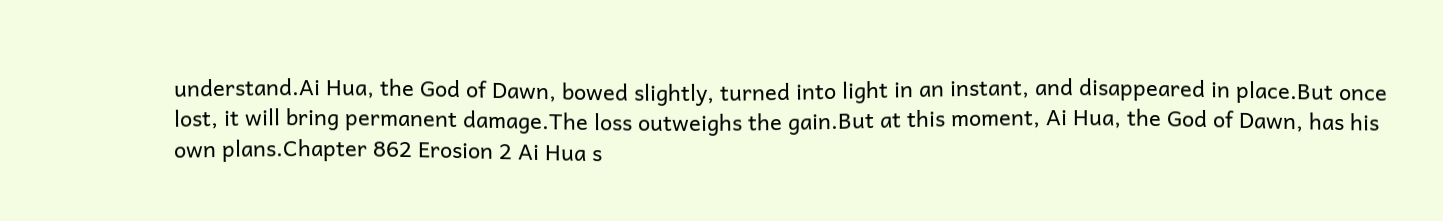understand.Ai Hua, the God of Dawn, bowed slightly, turned into light in an instant, and disappeared in place.But once lost, it will bring permanent damage.The loss outweighs the gain.But at this moment, Ai Hua, the God of Dawn, has his own plans.Chapter 862 Erosion 2 Ai Hua s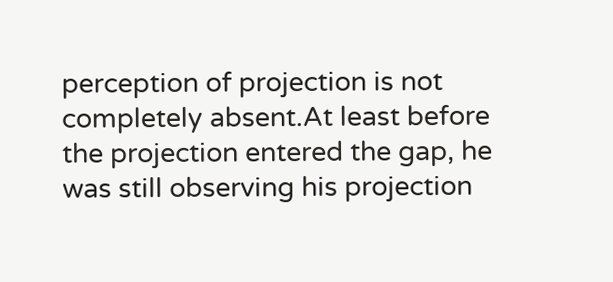perception of projection is not completely absent.At least before the projection entered the gap, he was still observing his projection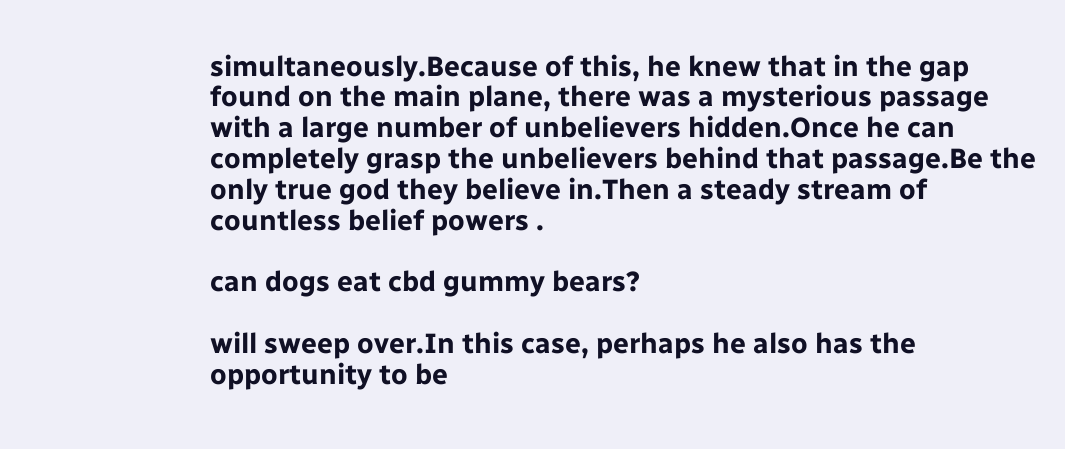simultaneously.Because of this, he knew that in the gap found on the main plane, there was a mysterious passage with a large number of unbelievers hidden.Once he can completely grasp the unbelievers behind that passage.Be the only true god they believe in.Then a steady stream of countless belief powers .

can dogs eat cbd gummy bears?

will sweep over.In this case, perhaps he also has the opportunity to be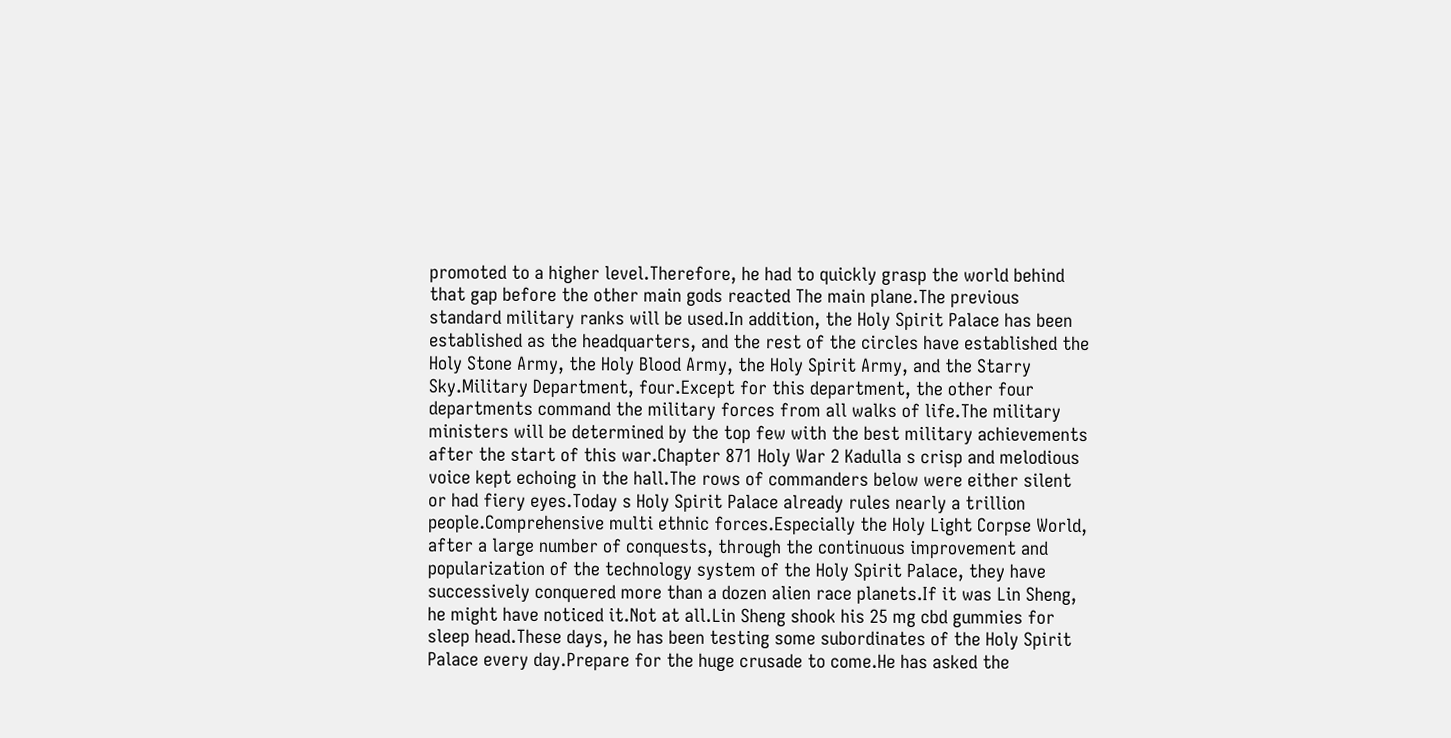promoted to a higher level.Therefore, he had to quickly grasp the world behind that gap before the other main gods reacted The main plane.The previous standard military ranks will be used.In addition, the Holy Spirit Palace has been established as the headquarters, and the rest of the circles have established the Holy Stone Army, the Holy Blood Army, the Holy Spirit Army, and the Starry Sky.Military Department, four.Except for this department, the other four departments command the military forces from all walks of life.The military ministers will be determined by the top few with the best military achievements after the start of this war.Chapter 871 Holy War 2 Kadulla s crisp and melodious voice kept echoing in the hall.The rows of commanders below were either silent or had fiery eyes.Today s Holy Spirit Palace already rules nearly a trillion people.Comprehensive multi ethnic forces.Especially the Holy Light Corpse World, after a large number of conquests, through the continuous improvement and popularization of the technology system of the Holy Spirit Palace, they have successively conquered more than a dozen alien race planets.If it was Lin Sheng, he might have noticed it.Not at all.Lin Sheng shook his 25 mg cbd gummies for sleep head.These days, he has been testing some subordinates of the Holy Spirit Palace every day.Prepare for the huge crusade to come.He has asked the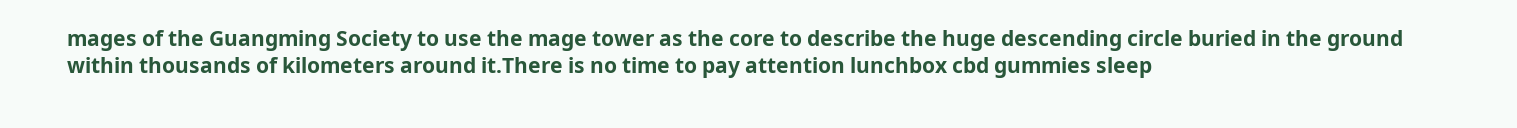mages of the Guangming Society to use the mage tower as the core to describe the huge descending circle buried in the ground within thousands of kilometers around it.There is no time to pay attention lunchbox cbd gummies sleep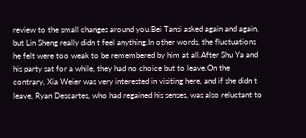review to the small changes around you.Bei Tansi asked again and again, but Lin Sheng really didn t feel anything.In other words, the fluctuations he felt were too weak to be remembered by him at all.After Shu Ya and his party sat for a while, they had no choice but to leave.On the contrary, Xia Weier was very interested in visiting here, and if she didn t leave, Ryan Descartes, who had regained his senses, was also reluctant to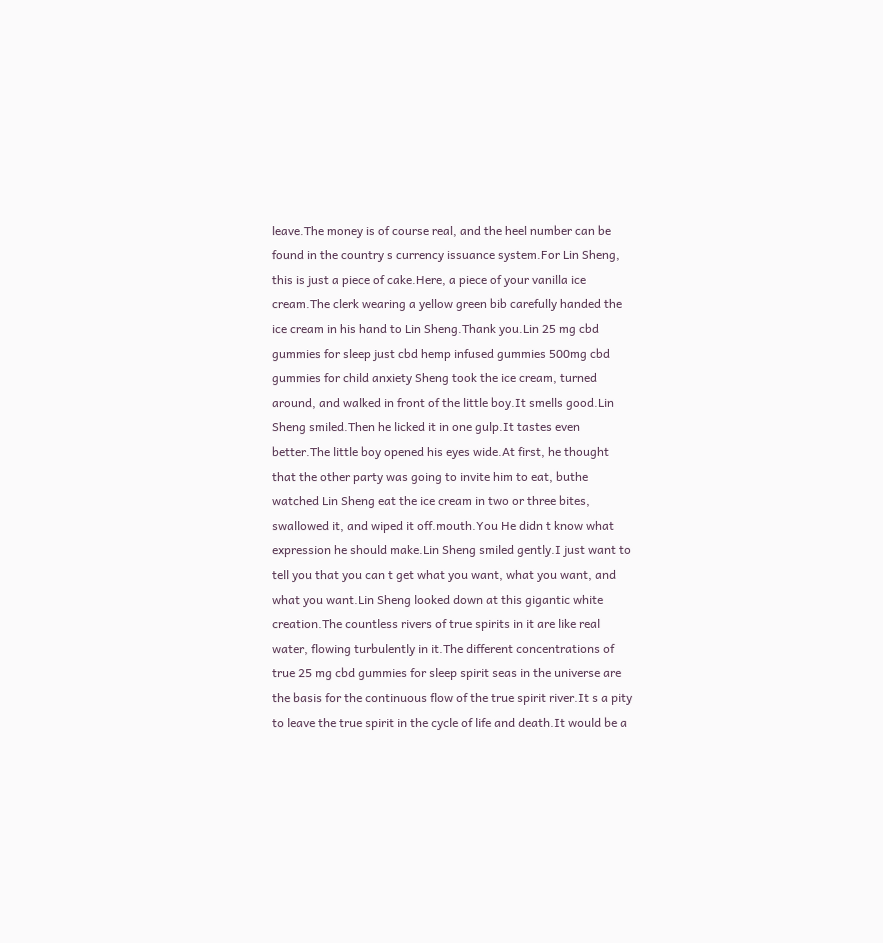leave.The money is of course real, and the heel number can be found in the country s currency issuance system.For Lin Sheng, this is just a piece of cake.Here, a piece of your vanilla ice cream.The clerk wearing a yellow green bib carefully handed the ice cream in his hand to Lin Sheng.Thank you.Lin 25 mg cbd gummies for sleep just cbd hemp infused gummies 500mg cbd gummies for child anxiety Sheng took the ice cream, turned around, and walked in front of the little boy.It smells good.Lin Sheng smiled.Then he licked it in one gulp.It tastes even better.The little boy opened his eyes wide.At first, he thought that the other party was going to invite him to eat, buthe watched Lin Sheng eat the ice cream in two or three bites, swallowed it, and wiped it off.mouth.You He didn t know what expression he should make.Lin Sheng smiled gently.I just want to tell you that you can t get what you want, what you want, and what you want.Lin Sheng looked down at this gigantic white creation.The countless rivers of true spirits in it are like real water, flowing turbulently in it.The different concentrations of true 25 mg cbd gummies for sleep spirit seas in the universe are the basis for the continuous flow of the true spirit river.It s a pity to leave the true spirit in the cycle of life and death.It would be a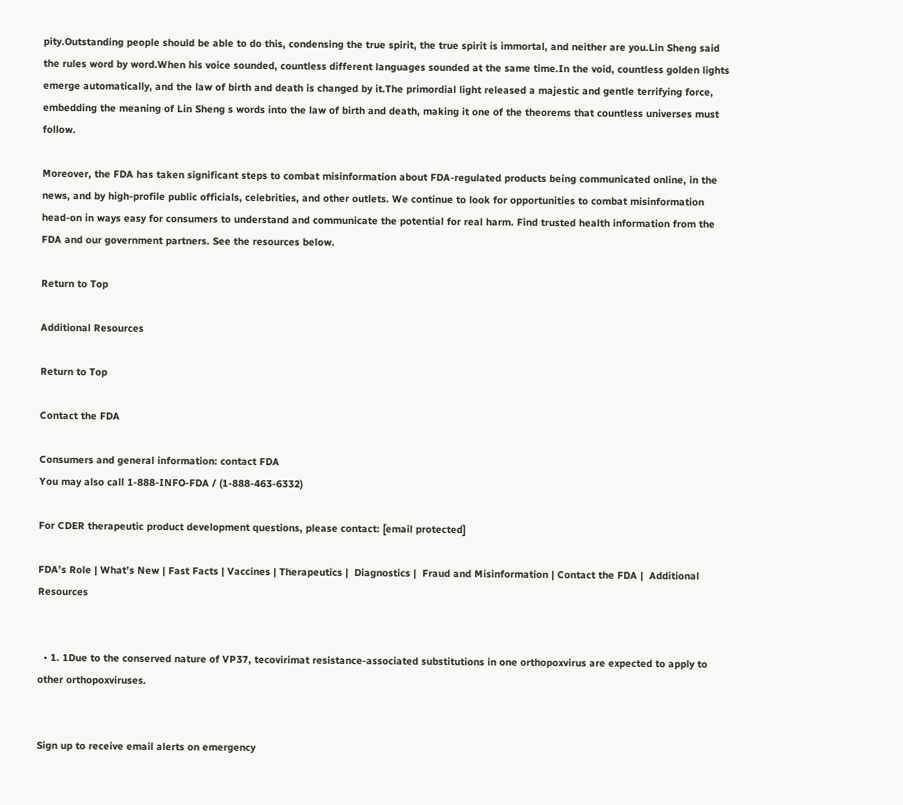pity.Outstanding people should be able to do this, condensing the true spirit, the true spirit is immortal, and neither are you.Lin Sheng said the rules word by word.When his voice sounded, countless different languages sounded at the same time.In the void, countless golden lights emerge automatically, and the law of birth and death is changed by it.The primordial light released a majestic and gentle terrifying force, embedding the meaning of Lin Sheng s words into the law of birth and death, making it one of the theorems that countless universes must follow.

Moreover, the FDA has taken significant steps to combat misinformation about FDA-regulated products being communicated online, in the news, and by high-profile public officials, celebrities, and other outlets. We continue to look for opportunities to combat misinformation head-on in ways easy for consumers to understand and communicate the potential for real harm. Find trusted health information from the FDA and our government partners. See the resources below.

Return to Top

Additional Resources

Return to Top

Contact the FDA

Consumers and general information: contact FDA
You may also call 1-888-INFO-FDA / (1-888-463-6332)

For CDER therapeutic product development questions, please contact: [email protected]

FDA’s Role | What’s New | Fast Facts | Vaccines | Therapeutics |  Diagnostics |  Fraud and Misinformation | Contact the FDA |  Additional Resources


  • 1. 1Due to the conserved nature of VP37, tecovirimat resistance-associated substitutions in one orthopoxvirus are expected to apply to other orthopoxviruses.


Sign up to receive email alerts on emergency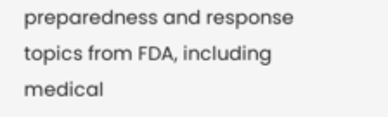preparedness and response topics from FDA, including medical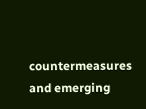countermeasures and emerging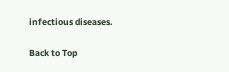infectious diseases.

Back to Top